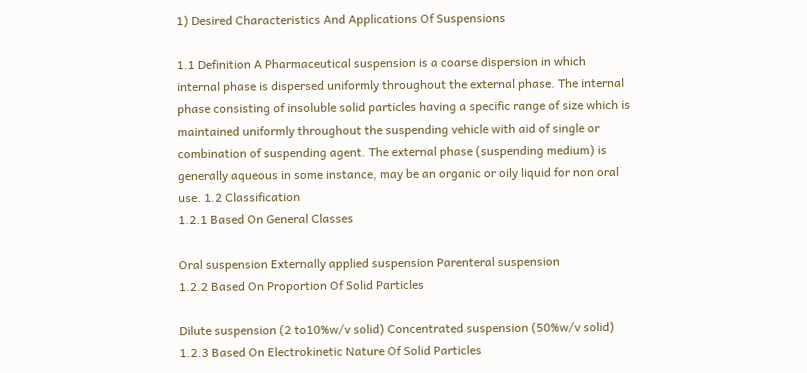1) Desired Characteristics And Applications Of Suspensions

1.1 Definition A Pharmaceutical suspension is a coarse dispersion in which internal phase is dispersed uniformly throughout the external phase. The internal phase consisting of insoluble solid particles having a specific range of size which is maintained uniformly throughout the suspending vehicle with aid of single or combination of suspending agent. The external phase (suspending medium) is generally aqueous in some instance, may be an organic or oily liquid for non oral use. 1.2 Classification
1.2.1 Based On General Classes

Oral suspension Externally applied suspension Parenteral suspension
1.2.2 Based On Proportion Of Solid Particles

Dilute suspension (2 to10%w/v solid) Concentrated suspension (50%w/v solid)
1.2.3 Based On Electrokinetic Nature Of Solid Particles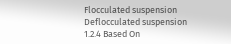Flocculated suspension Deflocculated suspension
1.2.4 Based On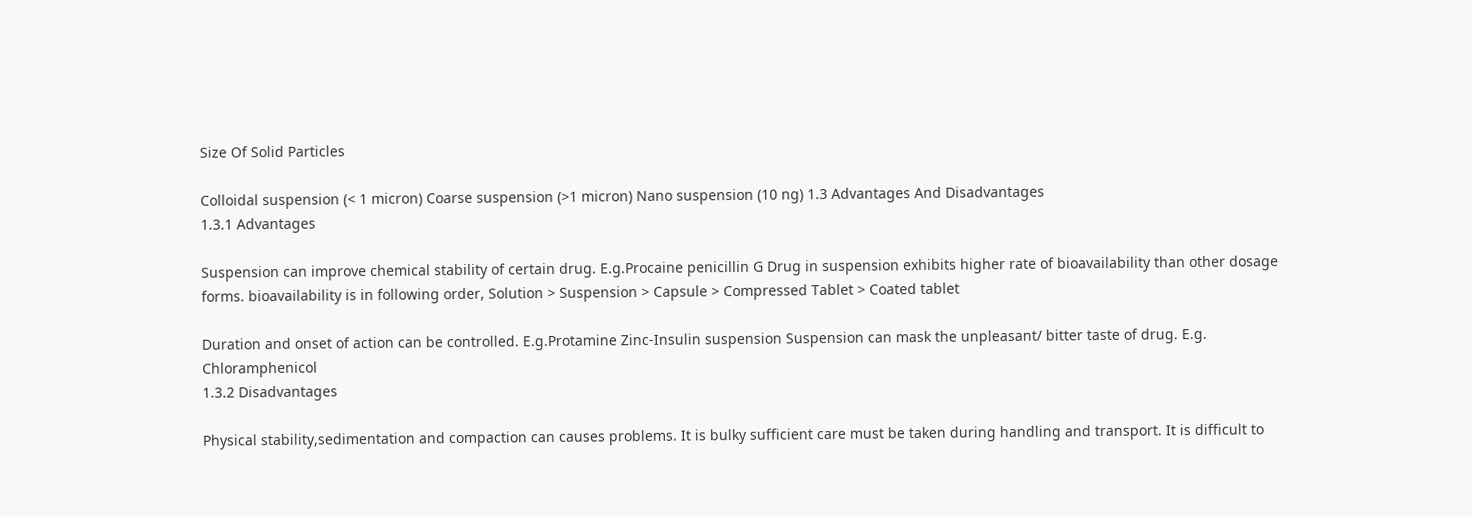Size Of Solid Particles

Colloidal suspension (< 1 micron) Coarse suspension (>1 micron) Nano suspension (10 ng) 1.3 Advantages And Disadvantages
1.3.1 Advantages

Suspension can improve chemical stability of certain drug. E.g.Procaine penicillin G Drug in suspension exhibits higher rate of bioavailability than other dosage forms. bioavailability is in following order, Solution > Suspension > Capsule > Compressed Tablet > Coated tablet

Duration and onset of action can be controlled. E.g.Protamine Zinc-Insulin suspension Suspension can mask the unpleasant/ bitter taste of drug. E.g. Chloramphenicol
1.3.2 Disadvantages

Physical stability,sedimentation and compaction can causes problems. It is bulky sufficient care must be taken during handling and transport. It is difficult to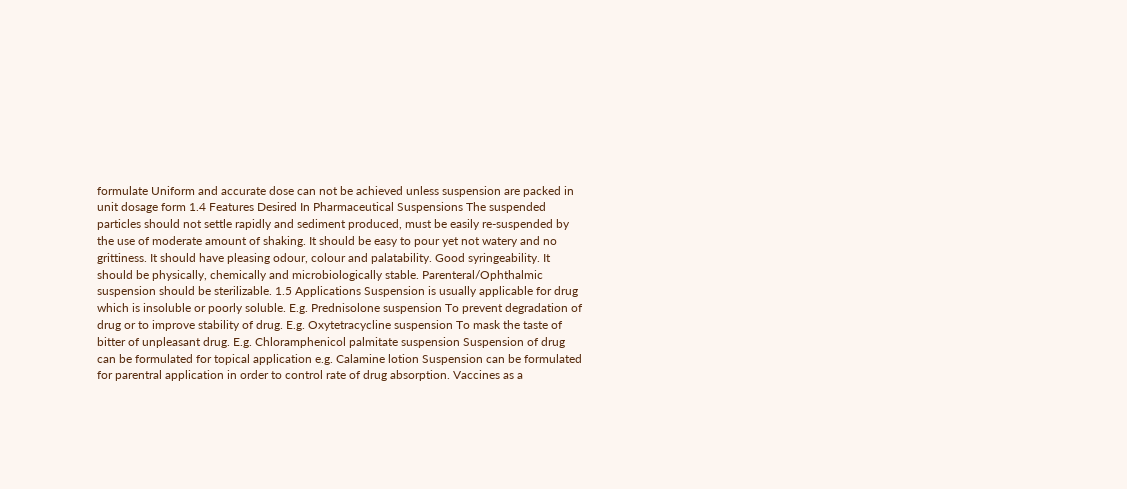formulate Uniform and accurate dose can not be achieved unless suspension are packed in unit dosage form 1.4 Features Desired In Pharmaceutical Suspensions The suspended particles should not settle rapidly and sediment produced, must be easily re-suspended by the use of moderate amount of shaking. It should be easy to pour yet not watery and no grittiness. It should have pleasing odour, colour and palatability. Good syringeability. It should be physically, chemically and microbiologically stable. Parenteral/Ophthalmic suspension should be sterilizable. 1.5 Applications Suspension is usually applicable for drug which is insoluble or poorly soluble. E.g. Prednisolone suspension To prevent degradation of drug or to improve stability of drug. E.g. Oxytetracycline suspension To mask the taste of bitter of unpleasant drug. E.g. Chloramphenicol palmitate suspension Suspension of drug can be formulated for topical application e.g. Calamine lotion Suspension can be formulated for parentral application in order to control rate of drug absorption. Vaccines as a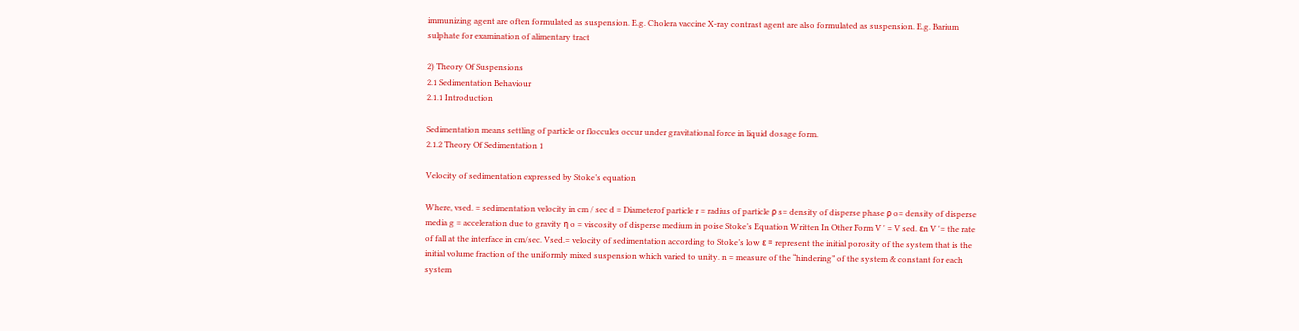immunizing agent are often formulated as suspension. E.g. Cholera vaccine X-ray contrast agent are also formulated as suspension. E.g. Barium sulphate for examination of alimentary tract

2) Theory Of Suspensions
2.1 Sedimentation Behaviour
2.1.1 Introduction

Sedimentation means settling of particle or floccules occur under gravitational force in liquid dosage form.
2.1.2 Theory Of Sedimentation 1

Velocity of sedimentation expressed by Stoke’s equation

Where, vsed. = sedimentation velocity in cm / sec d = Diameterof particle r = radius of particle ρ s= density of disperse phase ρ o= density of disperse media g = acceleration due to gravity η o = viscosity of disperse medium in poise Stoke’s Equation Written In Other Form V ' = V sed. εn V '= the rate of fall at the interface in cm/sec. Vsed.= velocity of sedimentation according to Stoke’s low ε = represent the initial porosity of the system that is the initial volume fraction of the uniformly mixed suspension which varied to unity. n = measure of the “hindering” of the system & constant for each system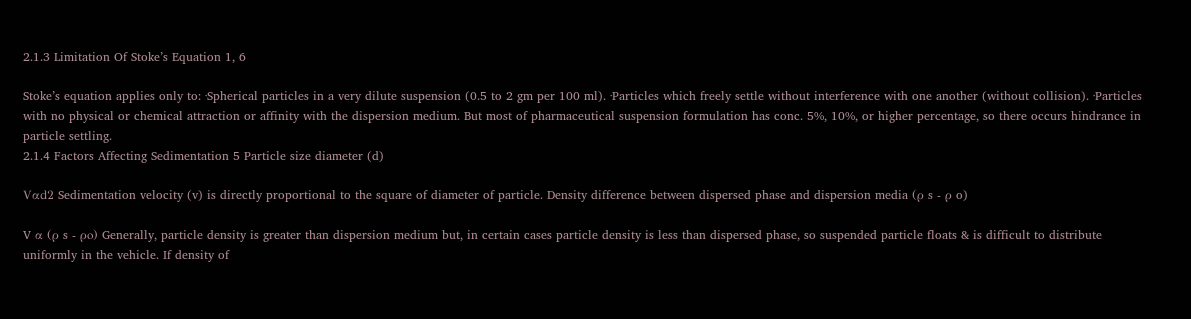2.1.3 Limitation Of Stoke’s Equation 1, 6

Stoke’s equation applies only to: ·Spherical particles in a very dilute suspension (0.5 to 2 gm per 100 ml). ·Particles which freely settle without interference with one another (without collision). ·Particles with no physical or chemical attraction or affinity with the dispersion medium. But most of pharmaceutical suspension formulation has conc. 5%, 10%, or higher percentage, so there occurs hindrance in particle settling.
2.1.4 Factors Affecting Sedimentation 5 Particle size diameter (d)

Vαd2 Sedimentation velocity (v) is directly proportional to the square of diameter of particle. Density difference between dispersed phase and dispersion media (ρ s - ρ o)

V α (ρ s - ρo) Generally, particle density is greater than dispersion medium but, in certain cases particle density is less than dispersed phase, so suspended particle floats & is difficult to distribute uniformly in the vehicle. If density of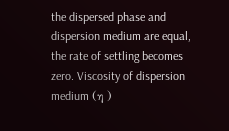the dispersed phase and dispersion medium are equal, the rate of settling becomes zero. Viscosity of dispersion medium (η )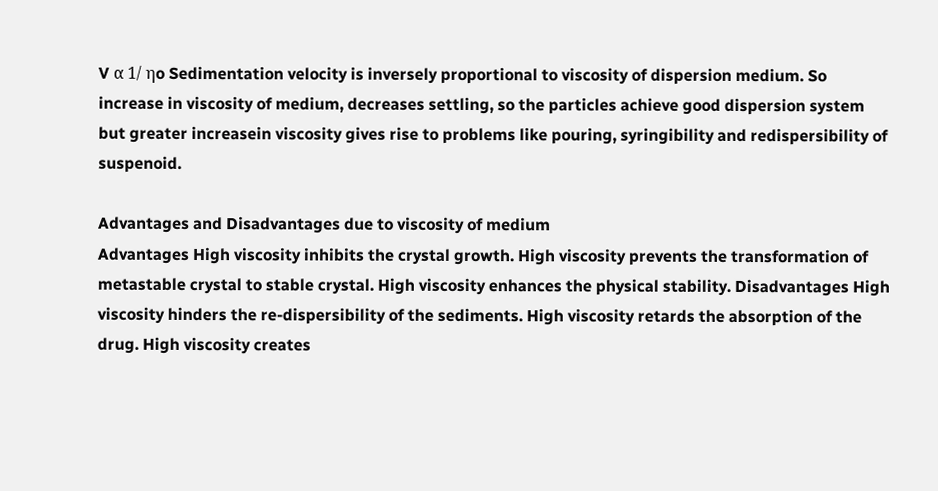V α 1/ ηo Sedimentation velocity is inversely proportional to viscosity of dispersion medium. So increase in viscosity of medium, decreases settling, so the particles achieve good dispersion system but greater increasein viscosity gives rise to problems like pouring, syringibility and redispersibility of suspenoid.

Advantages and Disadvantages due to viscosity of medium
Advantages High viscosity inhibits the crystal growth. High viscosity prevents the transformation of metastable crystal to stable crystal. High viscosity enhances the physical stability. Disadvantages High viscosity hinders the re-dispersibility of the sediments. High viscosity retards the absorption of the drug. High viscosity creates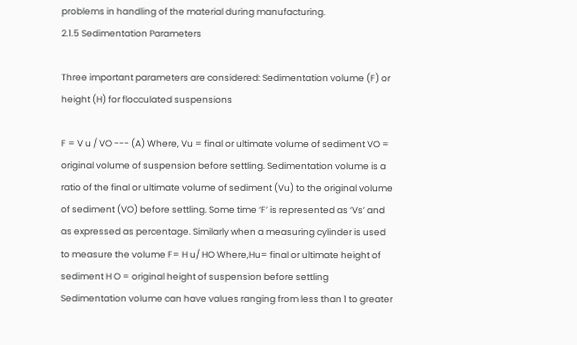problems in handling of the material during manufacturing.
2.1.5 Sedimentation Parameters

Three important parameters are considered: Sedimentation volume (F) or height (H) for flocculated suspensions

F = V u / VO --- (A) Where, Vu = final or ultimate volume of sediment VO = original volume of suspension before settling. Sedimentation volume is a ratio of the final or ultimate volume of sediment (Vu) to the original volume of sediment (VO) before settling. Some time ‘F’ is represented as ‘Vs’ and as expressed as percentage. Similarly when a measuring cylinder is used to measure the volume F= H u/ HO Where,Hu= final or ultimate height of sediment H O = original height of suspension before settling Sedimentation volume can have values ranging from less than 1 to greater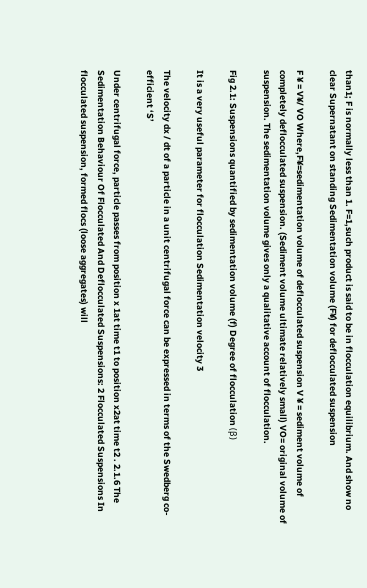than1; F is normally less than 1. F=1,such product is said to be in flocculation equilibrium. And show no clear Supernatant on standing Sedimentation volume (F¥) for deflocculated suspension

F ¥ = V¥/ VO Where,F¥=sedimentation volume of deflocculated suspension V ¥ = sediment volume of completely deflocculated suspension. (Sediment volume ultimate relatively small) VO= original volume of suspension. The sedimentation volume gives only a qualitative account of flocculation.

Fig 2.1: Suspensions quantified by sedimentation volume (f) Degree of flocculation (β)

It is a very useful parameter for flocculation Sedimentation velocity 3

The velocity dx / dt of a particle in a unit centrifugal force can be expressed in terms of the Swedberg co-efficient ‘S’

Under centrifugal force, particle passes from position x 1at time t1 to position x2at time t2 . 2.1.6 The Sedimentation Behaviour Of Flocculated And Deflocculated Suspensions: 2 Flocculated Suspensions In flocculated suspension, formed flocs (loose aggregates) will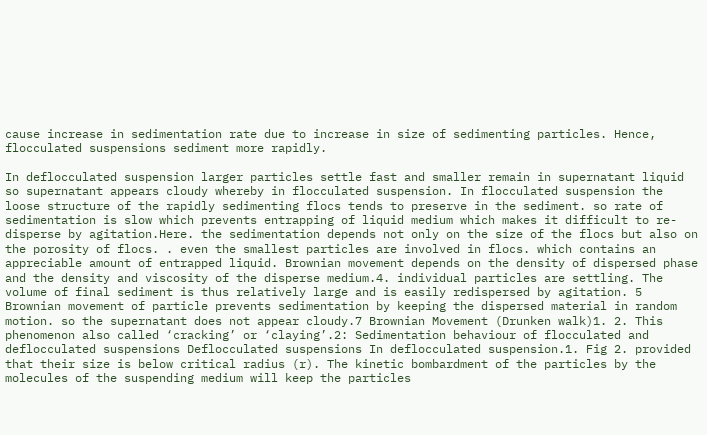cause increase in sedimentation rate due to increase in size of sedimenting particles. Hence, flocculated suspensions sediment more rapidly.

In deflocculated suspension larger particles settle fast and smaller remain in supernatant liquid so supernatant appears cloudy whereby in flocculated suspension. In flocculated suspension the loose structure of the rapidly sedimenting flocs tends to preserve in the sediment. so rate of sedimentation is slow which prevents entrapping of liquid medium which makes it difficult to re-disperse by agitation.Here. the sedimentation depends not only on the size of the flocs but also on the porosity of flocs. . even the smallest particles are involved in flocs. which contains an appreciable amount of entrapped liquid. Brownian movement depends on the density of dispersed phase and the density and viscosity of the disperse medium.4. individual particles are settling. The volume of final sediment is thus relatively large and is easily redispersed by agitation. 5 Brownian movement of particle prevents sedimentation by keeping the dispersed material in random motion. so the supernatant does not appear cloudy.7 Brownian Movement (Drunken walk)1. 2. This phenomenon also called ‘cracking’ or ‘claying’.2: Sedimentation behaviour of flocculated and deflocculated suspensions Deflocculated suspensions In deflocculated suspension.1. Fig 2. provided that their size is below critical radius (r). The kinetic bombardment of the particles by the molecules of the suspending medium will keep the particles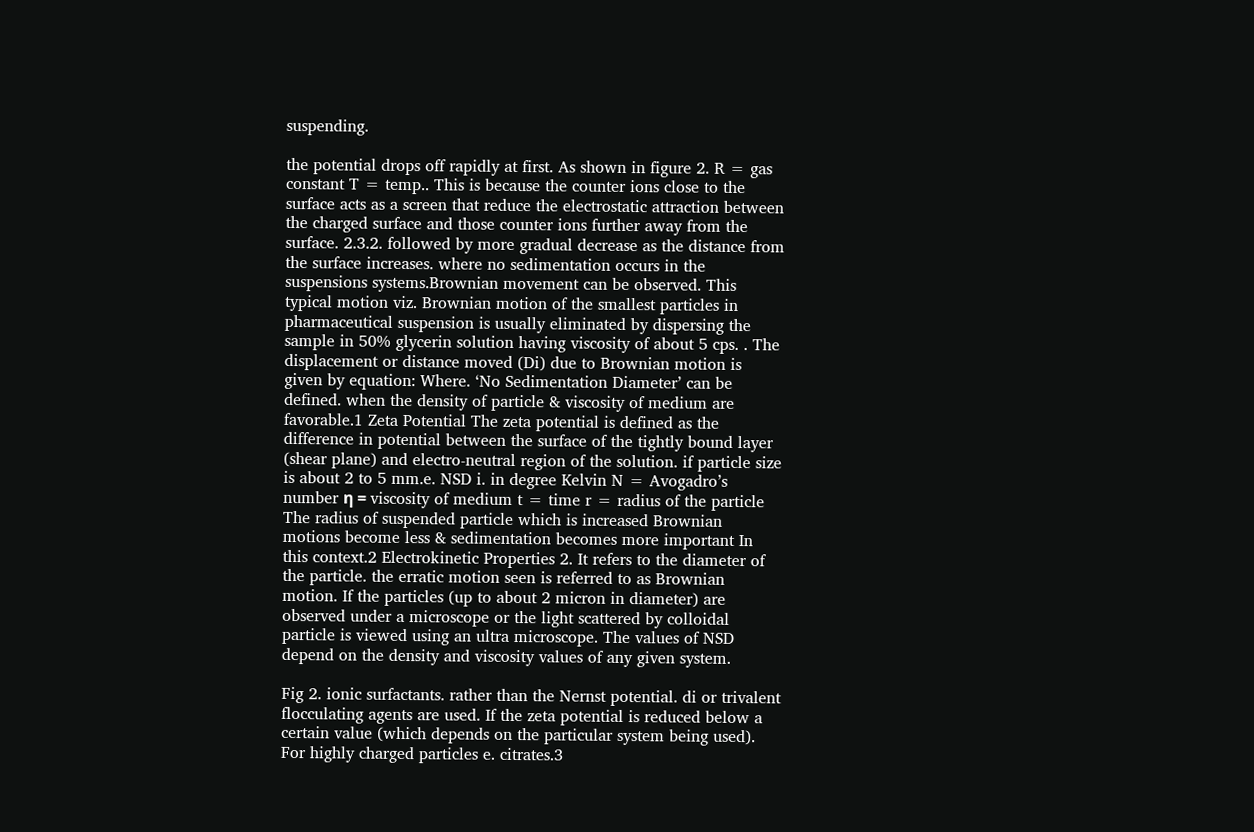suspending.

the potential drops off rapidly at first. As shown in figure 2. R = gas constant T = temp.. This is because the counter ions close to the surface acts as a screen that reduce the electrostatic attraction between the charged surface and those counter ions further away from the surface. 2.3.2. followed by more gradual decrease as the distance from the surface increases. where no sedimentation occurs in the suspensions systems.Brownian movement can be observed. This typical motion viz. Brownian motion of the smallest particles in pharmaceutical suspension is usually eliminated by dispersing the sample in 50% glycerin solution having viscosity of about 5 cps. . The displacement or distance moved (Di) due to Brownian motion is given by equation: Where. ‘No Sedimentation Diameter’ can be defined. when the density of particle & viscosity of medium are favorable.1 Zeta Potential The zeta potential is defined as the difference in potential between the surface of the tightly bound layer (shear plane) and electro-neutral region of the solution. if particle size is about 2 to 5 mm.e. NSD i. in degree Kelvin N = Avogadro’s number η = viscosity of medium t = time r = radius of the particle The radius of suspended particle which is increased Brownian motions become less & sedimentation becomes more important In this context.2 Electrokinetic Properties 2. It refers to the diameter of the particle. the erratic motion seen is referred to as Brownian motion. If the particles (up to about 2 micron in diameter) are observed under a microscope or the light scattered by colloidal particle is viewed using an ultra microscope. The values of NSD depend on the density and viscosity values of any given system.

Fig 2. ionic surfactants. rather than the Nernst potential. di or trivalent flocculating agents are used. If the zeta potential is reduced below a certain value (which depends on the particular system being used). For highly charged particles e. citrates.3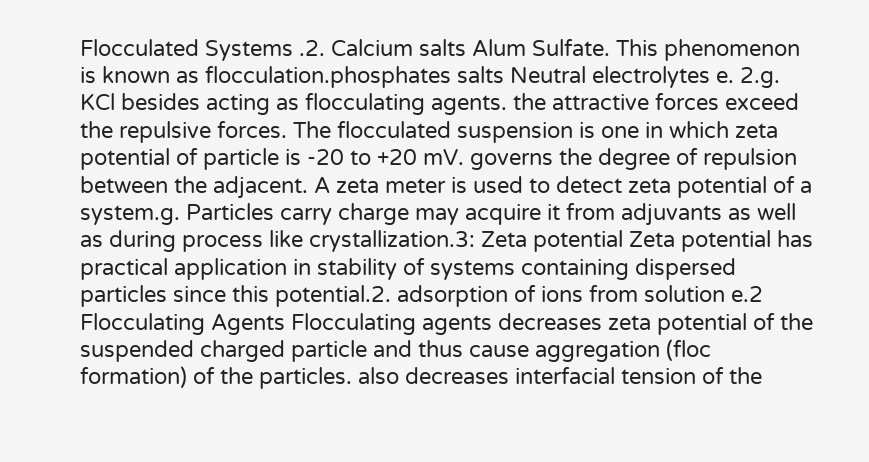Flocculated Systems .2. Calcium salts Alum Sulfate. This phenomenon is known as flocculation.phosphates salts Neutral electrolytes e. 2.g. KCl besides acting as flocculating agents. the attractive forces exceed the repulsive forces. The flocculated suspension is one in which zeta potential of particle is -20 to +20 mV. governs the degree of repulsion between the adjacent. A zeta meter is used to detect zeta potential of a system.g. Particles carry charge may acquire it from adjuvants as well as during process like crystallization.3: Zeta potential Zeta potential has practical application in stability of systems containing dispersed particles since this potential.2. adsorption of ions from solution e.2 Flocculating Agents Flocculating agents decreases zeta potential of the suspended charged particle and thus cause aggregation (floc formation) of the particles. also decreases interfacial tension of the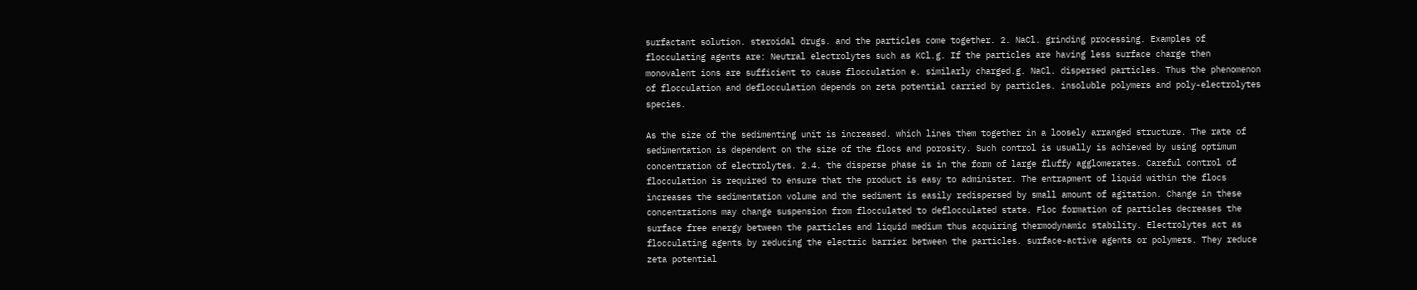surfactant solution. steroidal drugs. and the particles come together. 2. NaCl. grinding processing. Examples of flocculating agents are: Neutral electrolytes such as KCl.g. If the particles are having less surface charge then monovalent ions are sufficient to cause flocculation e. similarly charged.g. NaCl. dispersed particles. Thus the phenomenon of flocculation and deflocculation depends on zeta potential carried by particles. insoluble polymers and poly-electrolytes species.

As the size of the sedimenting unit is increased. which lines them together in a loosely arranged structure. The rate of sedimentation is dependent on the size of the flocs and porosity. Such control is usually is achieved by using optimum concentration of electrolytes. 2.4. the disperse phase is in the form of large fluffy agglomerates. Careful control of flocculation is required to ensure that the product is easy to administer. The entrapment of liquid within the flocs increases the sedimentation volume and the sediment is easily redispersed by small amount of agitation. Change in these concentrations may change suspension from flocculated to deflocculated state. Floc formation of particles decreases the surface free energy between the particles and liquid medium thus acquiring thermodynamic stability. Electrolytes act as flocculating agents by reducing the electric barrier between the particles. surface-active agents or polymers. They reduce zeta potential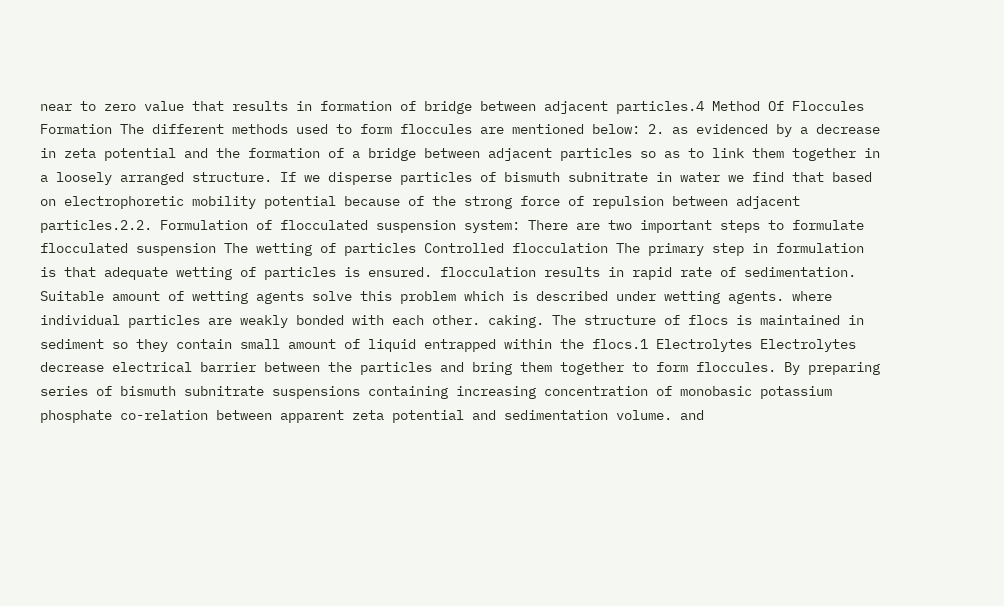near to zero value that results in formation of bridge between adjacent particles.4 Method Of Floccules Formation The different methods used to form floccules are mentioned below: 2. as evidenced by a decrease in zeta potential and the formation of a bridge between adjacent particles so as to link them together in a loosely arranged structure. If we disperse particles of bismuth subnitrate in water we find that based on electrophoretic mobility potential because of the strong force of repulsion between adjacent particles.2.2. Formulation of flocculated suspension system: There are two important steps to formulate flocculated suspension The wetting of particles Controlled flocculation The primary step in formulation is that adequate wetting of particles is ensured. flocculation results in rapid rate of sedimentation. Suitable amount of wetting agents solve this problem which is described under wetting agents. where individual particles are weakly bonded with each other. caking. The structure of flocs is maintained in sediment so they contain small amount of liquid entrapped within the flocs.1 Electrolytes Electrolytes decrease electrical barrier between the particles and bring them together to form floccules. By preparing series of bismuth subnitrate suspensions containing increasing concentration of monobasic potassium phosphate co-relation between apparent zeta potential and sedimentation volume. and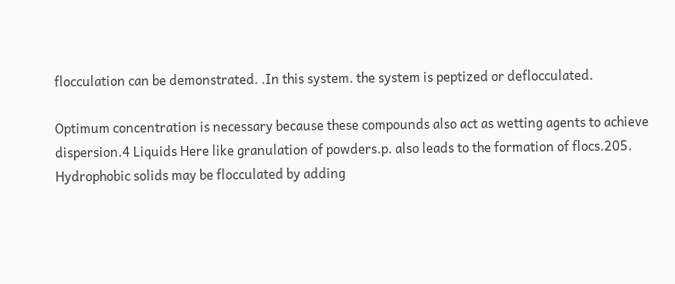flocculation can be demonstrated. .In this system. the system is peptized or deflocculated.

Optimum concentration is necessary because these compounds also act as wetting agents to achieve dispersion.4 Liquids Here like granulation of powders.p. also leads to the formation of flocs.205. Hydrophobic solids may be flocculated by adding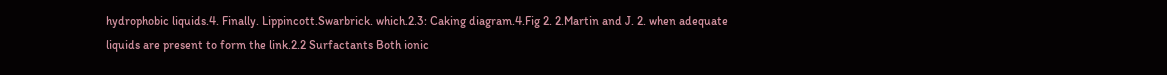hydrophobic liquids.4. Finally. Lippincott.Swarbrick. which.2.3: Caking diagram.4.Fig 2. 2.Martin and J. 2. when adequate liquids are present to form the link.2.2 Surfactants Both ionic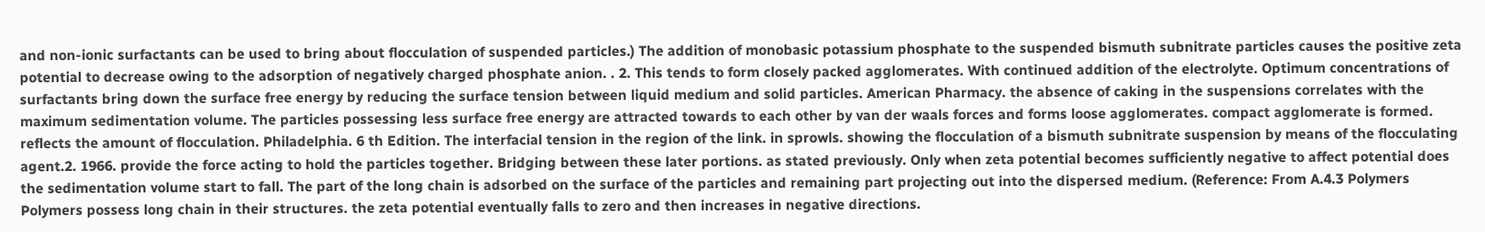and non-ionic surfactants can be used to bring about flocculation of suspended particles.) The addition of monobasic potassium phosphate to the suspended bismuth subnitrate particles causes the positive zeta potential to decrease owing to the adsorption of negatively charged phosphate anion. . 2. This tends to form closely packed agglomerates. With continued addition of the electrolyte. Optimum concentrations of surfactants bring down the surface free energy by reducing the surface tension between liquid medium and solid particles. American Pharmacy. the absence of caking in the suspensions correlates with the maximum sedimentation volume. The particles possessing less surface free energy are attracted towards to each other by van der waals forces and forms loose agglomerates. compact agglomerate is formed. reflects the amount of flocculation. Philadelphia. 6 th Edition. The interfacial tension in the region of the link. in sprowls. showing the flocculation of a bismuth subnitrate suspension by means of the flocculating agent.2. 1966. provide the force acting to hold the particles together. Bridging between these later portions. as stated previously. Only when zeta potential becomes sufficiently negative to affect potential does the sedimentation volume start to fall. The part of the long chain is adsorbed on the surface of the particles and remaining part projecting out into the dispersed medium. (Reference: From A.4.3 Polymers Polymers possess long chain in their structures. the zeta potential eventually falls to zero and then increases in negative directions.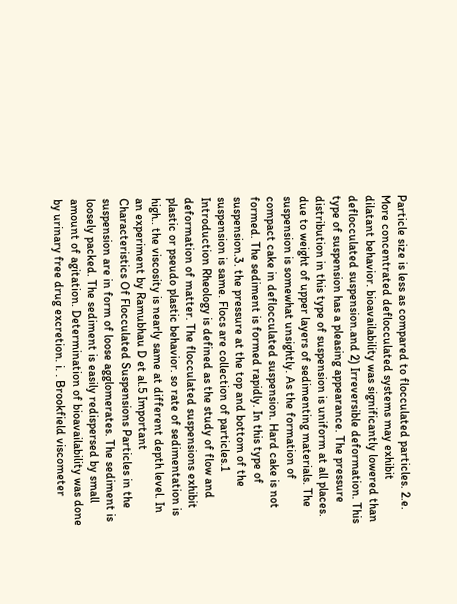Particle size is less as compared to flocculated particles. 2.e. More concentrated deflocculated systems may exhibit dilatant behavior. bioavailability was significantly lowered than deflocculated suspension.and 2) Irreversible deformation. This type of suspension has a pleasing appearance. The pressure distribution in this type of suspension is uniform at all places. due to weight of upper layers of sedimenting materials. The suspension is somewhat unsightly. As the formation of compact cake in deflocculated suspension. Hard cake is not formed. The sediment is formed rapidly. In this type of suspension.3. the pressure at the top and bottom of the suspension is same. Flocs are collection of particles.1 Introduction Rheology is defined as the study of flow and deformation of matter. The flocculated suspensions exhibit plastic or pseudo plastic behavior. so rate of sedimentation is high.. the viscosity is nearly same at different depth level. In an experiment by Ramubhau D et al.5 Important Characteristics Of Flocculated Suspensions Particles in the suspension are in form of loose agglomerates. The sediment is loosely packed. The sediment is easily redispersed by small amount of agitation. Determination of bioavailability was done by urinary free drug excretion. i. . Brookfield viscometer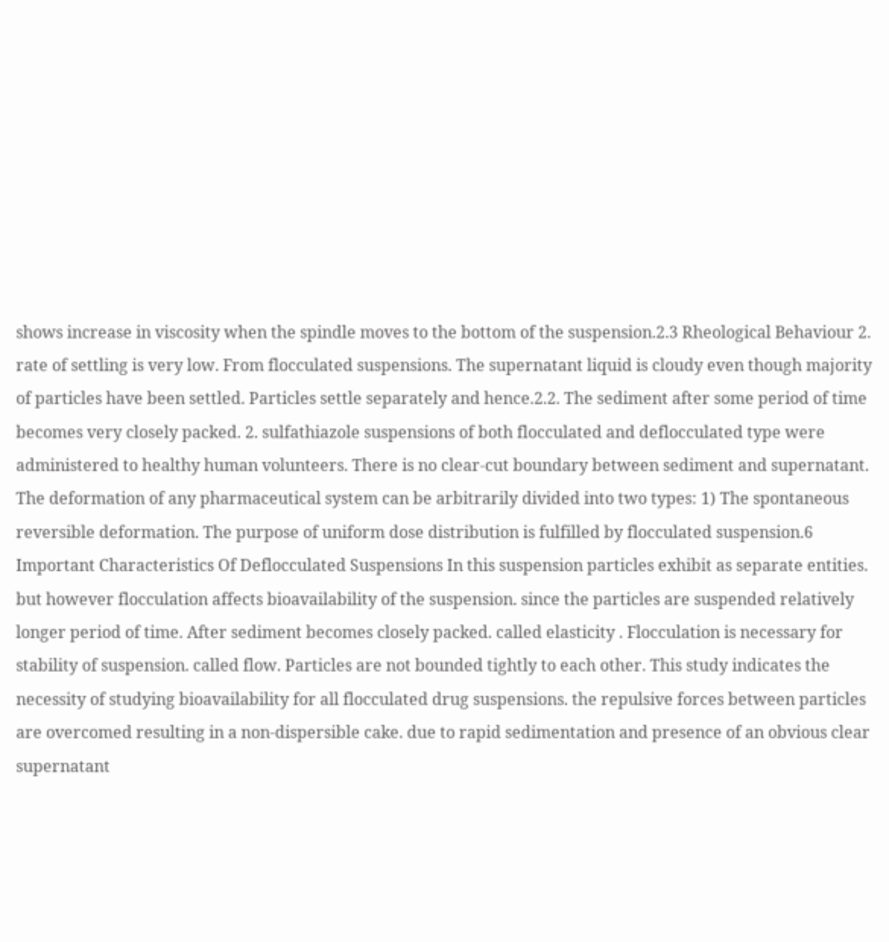shows increase in viscosity when the spindle moves to the bottom of the suspension.2.3 Rheological Behaviour 2. rate of settling is very low. From flocculated suspensions. The supernatant liquid is cloudy even though majority of particles have been settled. Particles settle separately and hence.2.2. The sediment after some period of time becomes very closely packed. 2. sulfathiazole suspensions of both flocculated and deflocculated type were administered to healthy human volunteers. There is no clear-cut boundary between sediment and supernatant. The deformation of any pharmaceutical system can be arbitrarily divided into two types: 1) The spontaneous reversible deformation. The purpose of uniform dose distribution is fulfilled by flocculated suspension.6 Important Characteristics Of Deflocculated Suspensions In this suspension particles exhibit as separate entities. but however flocculation affects bioavailability of the suspension. since the particles are suspended relatively longer period of time. After sediment becomes closely packed. called elasticity . Flocculation is necessary for stability of suspension. called flow. Particles are not bounded tightly to each other. This study indicates the necessity of studying bioavailability for all flocculated drug suspensions. the repulsive forces between particles are overcomed resulting in a non-dispersible cake. due to rapid sedimentation and presence of an obvious clear supernatant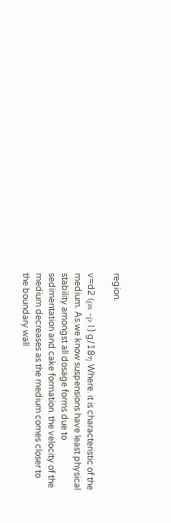region.

v=d2 (ρs -ρ l ) g/18η Where. it is characteristic of the medium. As we know suspensions have least physical stability amongst all dosage forms due to sedimentation and cake formation. the velocity of the medium decreases as the medium comes closer to the boundary wall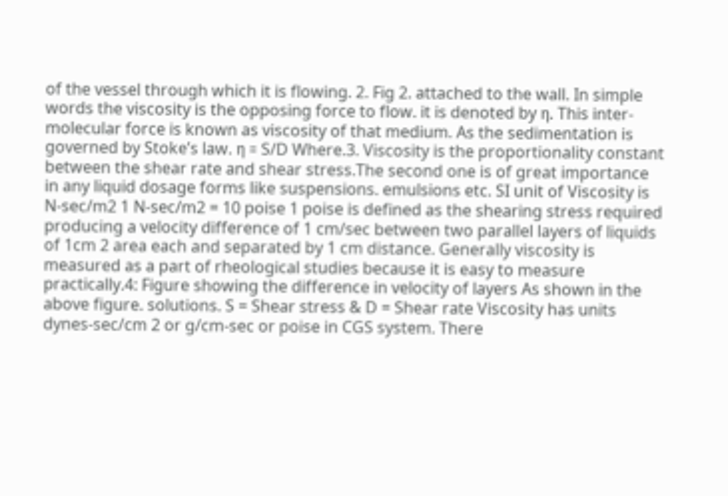of the vessel through which it is flowing. 2. Fig 2. attached to the wall. In simple words the viscosity is the opposing force to flow. it is denoted by η. This inter-molecular force is known as viscosity of that medium. As the sedimentation is governed by Stoke’s law. η = S/D Where.3. Viscosity is the proportionality constant between the shear rate and shear stress.The second one is of great importance in any liquid dosage forms like suspensions. emulsions etc. SI unit of Viscosity is N-sec/m2 1 N-sec/m2 = 10 poise 1 poise is defined as the shearing stress required producing a velocity difference of 1 cm/sec between two parallel layers of liquids of 1cm 2 area each and separated by 1 cm distance. Generally viscosity is measured as a part of rheological studies because it is easy to measure practically.4: Figure showing the difference in velocity of layers As shown in the above figure. solutions. S = Shear stress & D = Shear rate Viscosity has units dynes-sec/cm 2 or g/cm-sec or poise in CGS system. There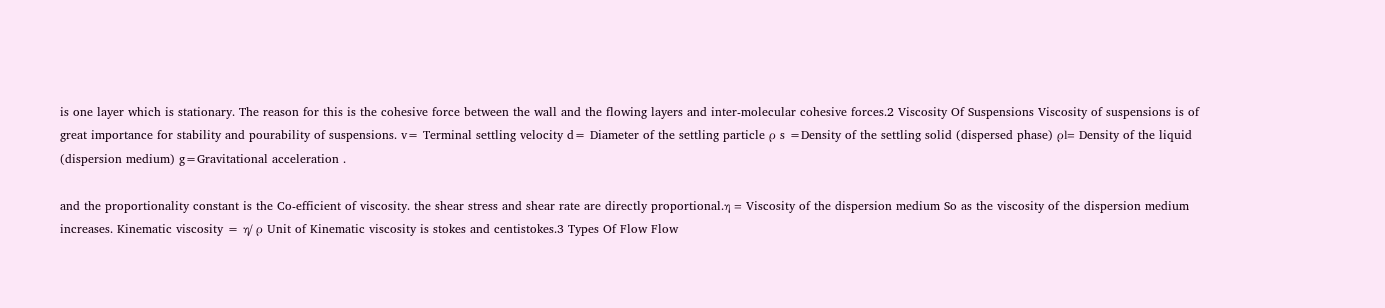is one layer which is stationary. The reason for this is the cohesive force between the wall and the flowing layers and inter-molecular cohesive forces.2 Viscosity Of Suspensions Viscosity of suspensions is of great importance for stability and pourability of suspensions. v= Terminal settling velocity d= Diameter of the settling particle ρ s =Density of the settling solid (dispersed phase) ρl= Density of the liquid (dispersion medium) g=Gravitational acceleration .

and the proportionality constant is the Co-efficient of viscosity. the shear stress and shear rate are directly proportional.η = Viscosity of the dispersion medium So as the viscosity of the dispersion medium increases. Kinematic viscosity = η/ ρ Unit of Kinematic viscosity is stokes and centistokes.3 Types Of Flow Flow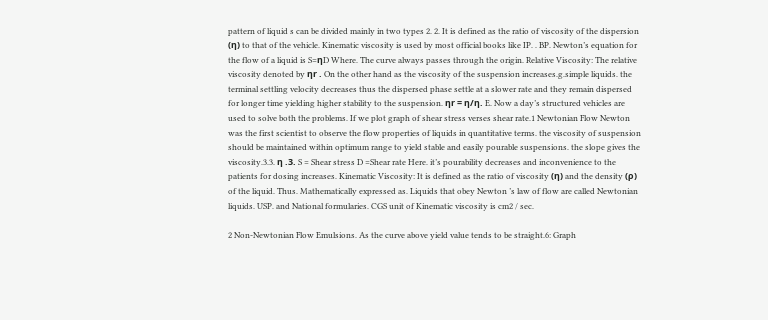pattern of liquid s can be divided mainly in two types 2. 2. It is defined as the ratio of viscosity of the dispersion (η) to that of the vehicle. Kinematic viscosity is used by most official books like IP. . BP. Newton’s equation for the flow of a liquid is S=ηD Where. The curve always passes through the origin. Relative Viscosity: The relative viscosity denoted by ηr . On the other hand as the viscosity of the suspension increases.g.simple liquids. the terminal settling velocity decreases thus the dispersed phase settle at a slower rate and they remain dispersed for longer time yielding higher stability to the suspension. ηr = η/η. E. Now a day’s structured vehicles are used to solve both the problems. If we plot graph of shear stress verses shear rate.1 Newtonian Flow Newton was the first scientist to observe the flow properties of liquids in quantitative terms. the viscosity of suspension should be maintained within optimum range to yield stable and easily pourable suspensions. the slope gives the viscosity.3.3. η .3. S = Shear stress D =Shear rate Here. it’s pourability decreases and inconvenience to the patients for dosing increases. Kinematic Viscosity: It is defined as the ratio of viscosity (η) and the density (ρ) of the liquid. Thus. Mathematically expressed as. Liquids that obey Newton ’s law of flow are called Newtonian liquids. USP. and National formularies. CGS unit of Kinematic viscosity is cm2 / sec.

2 Non-Newtonian Flow Emulsions. As the curve above yield value tends to be straight.6: Graph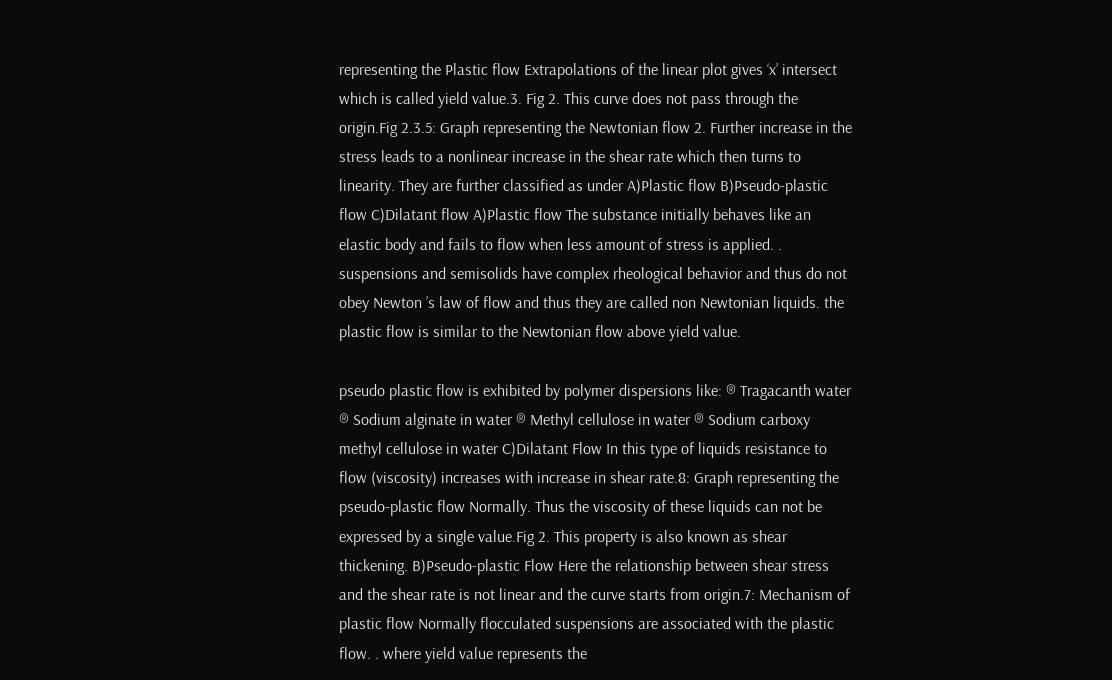representing the Plastic flow Extrapolations of the linear plot gives ‘x’ intersect which is called yield value.3. Fig 2. This curve does not pass through the origin.Fig 2.3.5: Graph representing the Newtonian flow 2. Further increase in the stress leads to a nonlinear increase in the shear rate which then turns to linearity. They are further classified as under A)Plastic flow B)Pseudo-plastic flow C)Dilatant flow A)Plastic flow The substance initially behaves like an elastic body and fails to flow when less amount of stress is applied. . suspensions and semisolids have complex rheological behavior and thus do not obey Newton ’s law of flow and thus they are called non Newtonian liquids. the plastic flow is similar to the Newtonian flow above yield value.

pseudo plastic flow is exhibited by polymer dispersions like: ® Tragacanth water ® Sodium alginate in water ® Methyl cellulose in water ® Sodium carboxy methyl cellulose in water C)Dilatant Flow In this type of liquids resistance to flow (viscosity) increases with increase in shear rate.8: Graph representing the pseudo-plastic flow Normally. Thus the viscosity of these liquids can not be expressed by a single value.Fig 2. This property is also known as shear thickening. B)Pseudo-plastic Flow Here the relationship between shear stress and the shear rate is not linear and the curve starts from origin.7: Mechanism of plastic flow Normally flocculated suspensions are associated with the plastic flow. . where yield value represents the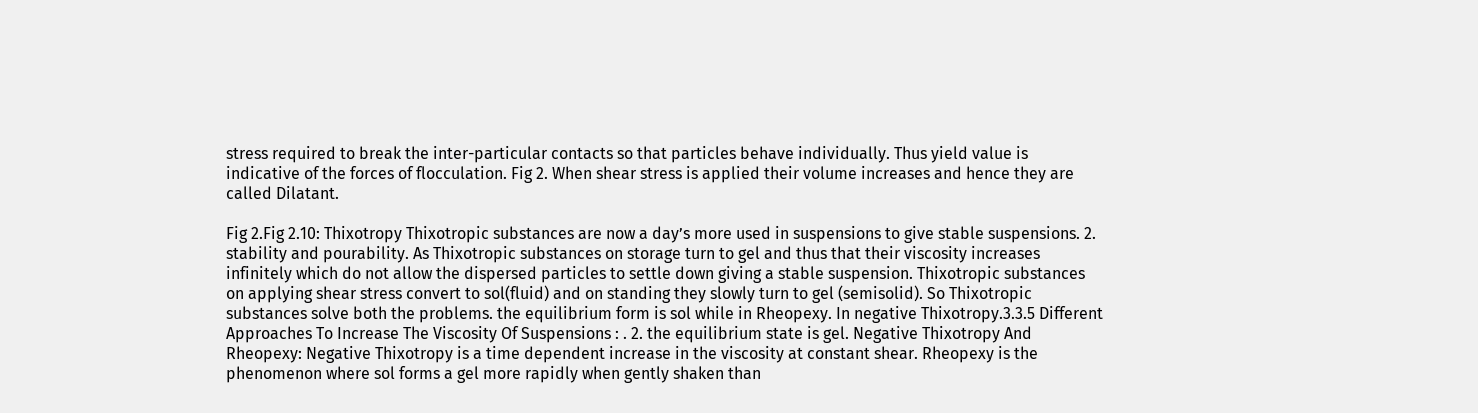stress required to break the inter-particular contacts so that particles behave individually. Thus yield value is indicative of the forces of flocculation. Fig 2. When shear stress is applied their volume increases and hence they are called Dilatant.

Fig 2.Fig 2.10: Thixotropy Thixotropic substances are now a day’s more used in suspensions to give stable suspensions. 2. stability and pourability. As Thixotropic substances on storage turn to gel and thus that their viscosity increases infinitely which do not allow the dispersed particles to settle down giving a stable suspension. Thixotropic substances on applying shear stress convert to sol(fluid) and on standing they slowly turn to gel (semisolid). So Thixotropic substances solve both the problems. the equilibrium form is sol while in Rheopexy. In negative Thixotropy.3.3.5 Different Approaches To Increase The Viscosity Of Suspensions : . 2. the equilibrium state is gel. Negative Thixotropy And Rheopexy: Negative Thixotropy is a time dependent increase in the viscosity at constant shear. Rheopexy is the phenomenon where sol forms a gel more rapidly when gently shaken than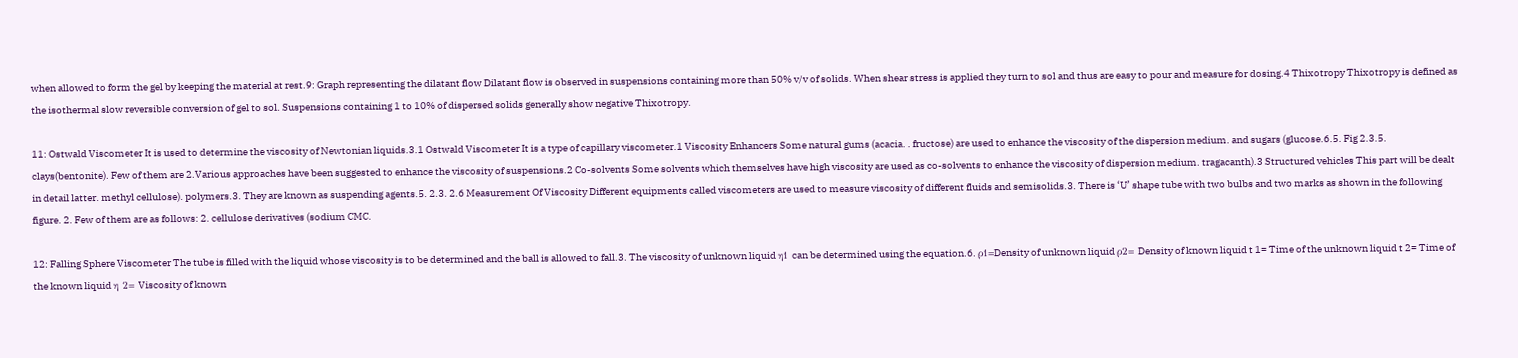when allowed to form the gel by keeping the material at rest.9: Graph representing the dilatant flow Dilatant flow is observed in suspensions containing more than 50% v/v of solids. When shear stress is applied they turn to sol and thus are easy to pour and measure for dosing.4 Thixotropy Thixotropy is defined as the isothermal slow reversible conversion of gel to sol. Suspensions containing 1 to 10% of dispersed solids generally show negative Thixotropy.

11: Ostwald Viscometer It is used to determine the viscosity of Newtonian liquids.3.1 Ostwald Viscometer It is a type of capillary viscometer.1 Viscosity Enhancers Some natural gums (acacia. . fructose) are used to enhance the viscosity of the dispersion medium. and sugars (glucose.6.5. Fig 2.3.5. clays(bentonite). Few of them are 2.Various approaches have been suggested to enhance the viscosity of suspensions.2 Co-solvents Some solvents which themselves have high viscosity are used as co-solvents to enhance the viscosity of dispersion medium. tragacanth).3 Structured vehicles This part will be dealt in detail latter. methyl cellulose). polymers.3. They are known as suspending agents.5. 2.3. 2.6 Measurement Of Viscosity Different equipments called viscometers are used to measure viscosity of different fluids and semisolids.3. There is ‘U’ shape tube with two bulbs and two marks as shown in the following figure. 2. Few of them are as follows: 2. cellulose derivatives (sodium CMC.

12: Falling Sphere Viscometer The tube is filled with the liquid whose viscosity is to be determined and the ball is allowed to fall.3. The viscosity of unknown liquid η1 can be determined using the equation.6. ρ1=Density of unknown liquid ρ2= Density of known liquid t 1= Time of the unknown liquid t 2= Time of the known liquid η 2= Viscosity of known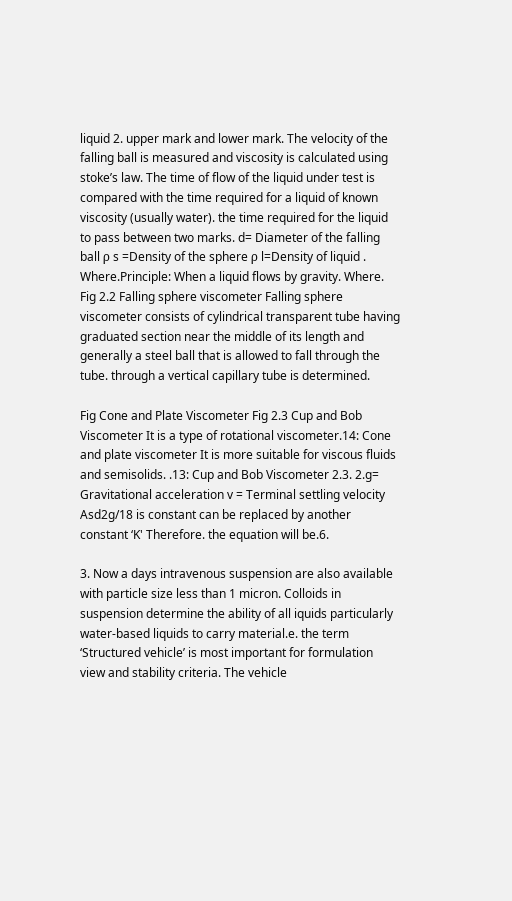liquid 2. upper mark and lower mark. The velocity of the falling ball is measured and viscosity is calculated using stoke’s law. The time of flow of the liquid under test is compared with the time required for a liquid of known viscosity (usually water). the time required for the liquid to pass between two marks. d= Diameter of the falling ball ρ s =Density of the sphere ρ l=Density of liquid . Where.Principle: When a liquid flows by gravity. Where. Fig 2.2 Falling sphere viscometer Falling sphere viscometer consists of cylindrical transparent tube having graduated section near the middle of its length and generally a steel ball that is allowed to fall through the tube. through a vertical capillary tube is determined.

Fig Cone and Plate Viscometer Fig 2.3 Cup and Bob Viscometer It is a type of rotational viscometer.14: Cone and plate viscometer It is more suitable for viscous fluids and semisolids. .13: Cup and Bob Viscometer 2.3. 2.g= Gravitational acceleration v = Terminal settling velocity Asd2g/18 is constant can be replaced by another constant ‘K' Therefore. the equation will be.6.

3. Now a days intravenous suspension are also available with particle size less than 1 micron. Colloids in suspension determine the ability of all iquids particularly water-based liquids to carry material.e. the term ‘Structured vehicle’ is most important for formulation view and stability criteria. The vehicle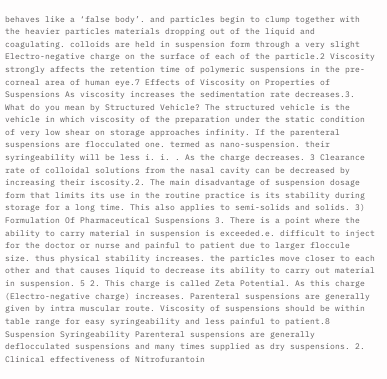behaves like a ‘false body’. and particles begin to clump together with the heavier particles materials dropping out of the liquid and coagulating. colloids are held in suspension form through a very slight Electro-negative charge on the surface of each of the particle.2 Viscosity strongly affects the retention time of polymeric suspensions in the pre-corneal area of human eye.7 Effects of Viscosity on Properties of Suspensions As viscosity increases the sedimentation rate decreases.3. What do you mean by Structured Vehicle? The structured vehicle is the vehicle in which viscosity of the preparation under the static condition of very low shear on storage approaches infinity. If the parenteral suspensions are flocculated one. termed as nano-suspension. their syringeability will be less i. i. . As the charge decreases. 3 Clearance rate of colloidal solutions from the nasal cavity can be decreased by increasing their iscosity.2. The main disadvantage of suspension dosage form that limits its use in the routine practice is its stability during storage for a long time. This also applies to semi-solids and solids. 3) Formulation Of Pharmaceutical Suspensions 3. There is a point where the ability to carry material in suspension is exceeded.e. difficult to inject for the doctor or nurse and painful to patient due to larger floccule size. thus physical stability increases. the particles move closer to each other and that causes liquid to decrease its ability to carry out material in suspension. 5 2. This charge is called Zeta Potential. As this charge (Electro-negative charge) increases. Parenteral suspensions are generally given by intra muscular route. Viscosity of suspensions should be within table range for easy syringeability and less painful to patient.8 Suspension Syringeability Parenteral suspensions are generally deflocculated suspensions and many times supplied as dry suspensions. 2. Clinical effectiveness of Nitrofurantoin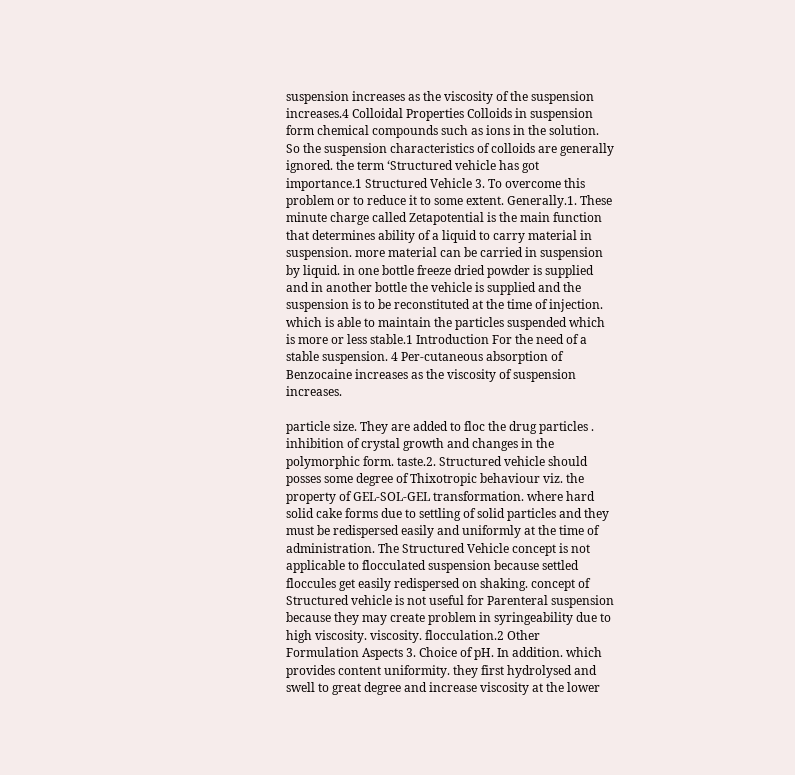suspension increases as the viscosity of the suspension increases.4 Colloidal Properties Colloids in suspension form chemical compounds such as ions in the solution. So the suspension characteristics of colloids are generally ignored. the term ‘Structured vehicle has got importance.1 Structured Vehicle 3. To overcome this problem or to reduce it to some extent. Generally.1. These minute charge called Zetapotential is the main function that determines ability of a liquid to carry material in suspension. more material can be carried in suspension by liquid. in one bottle freeze dried powder is supplied and in another bottle the vehicle is supplied and the suspension is to be reconstituted at the time of injection. which is able to maintain the particles suspended which is more or less stable.1 Introduction For the need of a stable suspension. 4 Per-cutaneous absorption of Benzocaine increases as the viscosity of suspension increases.

particle size. They are added to floc the drug particles . inhibition of crystal growth and changes in the polymorphic form. taste.2. Structured vehicle should posses some degree of Thixotropic behaviour viz. the property of GEL-SOL-GEL transformation. where hard solid cake forms due to settling of solid particles and they must be redispersed easily and uniformly at the time of administration. The Structured Vehicle concept is not applicable to flocculated suspension because settled floccules get easily redispersed on shaking. concept of Structured vehicle is not useful for Parenteral suspension because they may create problem in syringeability due to high viscosity. viscosity. flocculation.2 Other Formulation Aspects 3. Choice of pH. In addition. which provides content uniformity. they first hydrolysed and swell to great degree and increase viscosity at the lower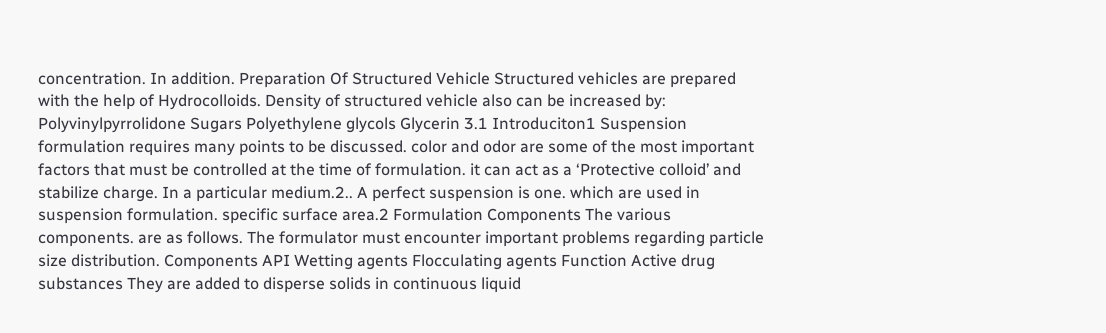concentration. In addition. Preparation Of Structured Vehicle Structured vehicles are prepared with the help of Hydrocolloids. Density of structured vehicle also can be increased by: Polyvinylpyrrolidone Sugars Polyethylene glycols Glycerin 3.1 Introduciton1 Suspension formulation requires many points to be discussed. color and odor are some of the most important factors that must be controlled at the time of formulation. it can act as a ‘Protective colloid’ and stabilize charge. In a particular medium.2.. A perfect suspension is one. which are used in suspension formulation. specific surface area.2 Formulation Components The various components. are as follows. The formulator must encounter important problems regarding particle size distribution. Components API Wetting agents Flocculating agents Function Active drug substances They are added to disperse solids in continuous liquid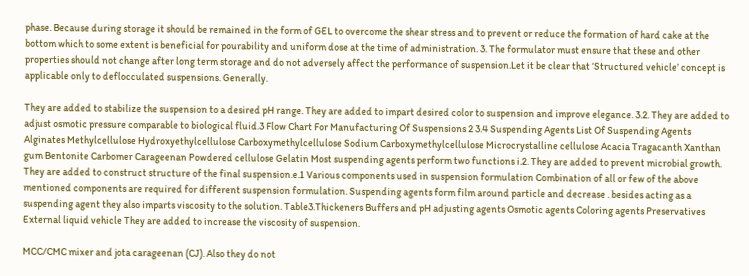phase. Because during storage it should be remained in the form of GEL to overcome the shear stress and to prevent or reduce the formation of hard cake at the bottom which to some extent is beneficial for pourability and uniform dose at the time of administration. 3. The formulator must ensure that these and other properties should not change after long term storage and do not adversely affect the performance of suspension.Let it be clear that ‘Structured vehicle’ concept is applicable only to deflocculated suspensions. Generally.

They are added to stabilize the suspension to a desired pH range. They are added to impart desired color to suspension and improve elegance. 3.2. They are added to adjust osmotic pressure comparable to biological fluid.3 Flow Chart For Manufacturing Of Suspensions 2 3.4 Suspending Agents List Of Suspending Agents Alginates Methylcellulose Hydroxyethylcellulose Carboxymethylcellulose Sodium Carboxymethylcellulose Microcrystalline cellulose Acacia Tragacanth Xanthan gum Bentonite Carbomer Carageenan Powdered cellulose Gelatin Most suspending agents perform two functions i.2. They are added to prevent microbial growth. They are added to construct structure of the final suspension.e.1 Various components used in suspension formulation Combination of all or few of the above mentioned components are required for different suspension formulation. Suspending agents form film around particle and decrease . besides acting as a suspending agent they also imparts viscosity to the solution. Table3.Thickeners Buffers and pH adjusting agents Osmotic agents Coloring agents Preservatives External liquid vehicle They are added to increase the viscosity of suspension.

MCC/CMC mixer and jota carageenan (CJ). Also they do not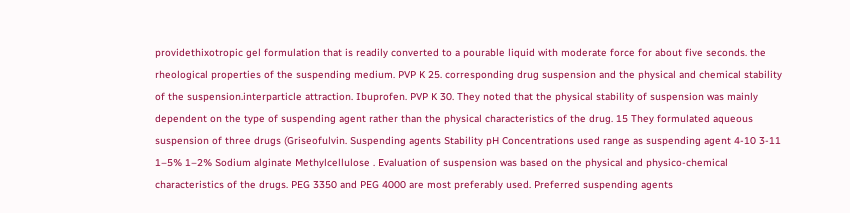providethixotropic gel formulation that is readily converted to a pourable liquid with moderate force for about five seconds. the rheological properties of the suspending medium. PVP K 25. corresponding drug suspension and the physical and chemical stability of the suspension.interparticle attraction. Ibuprofen. PVP K 30. They noted that the physical stability of suspension was mainly dependent on the type of suspending agent rather than the physical characteristics of the drug. 15 They formulated aqueous suspension of three drugs (Griseofulvin. Suspending agents Stability pH Concentrations used range as suspending agent 4-10 3-11 1–5% 1–2% Sodium alginate Methylcellulose . Evaluation of suspension was based on the physical and physico-chemical characteristics of the drugs. PEG 3350 and PEG 4000 are most preferably used. Preferred suspending agents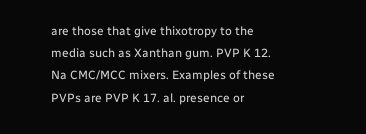are those that give thixotropy to the media such as Xanthan gum. PVP K 12. Na CMC/MCC mixers. Examples of these PVPs are PVP K 17. al. presence or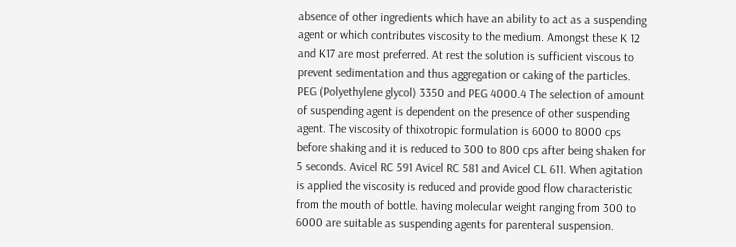absence of other ingredients which have an ability to act as a suspending agent or which contributes viscosity to the medium. Amongst these K 12 and K17 are most preferred. At rest the solution is sufficient viscous to prevent sedimentation and thus aggregation or caking of the particles. PEG (Polyethylene glycol) 3350 and PEG 4000.4 The selection of amount of suspending agent is dependent on the presence of other suspending agent. The viscosity of thixotropic formulation is 6000 to 8000 cps before shaking and it is reduced to 300 to 800 cps after being shaken for 5 seconds. Avicel RC 591 Avicel RC 581 and Avicel CL 611. When agitation is applied the viscosity is reduced and provide good flow characteristic from the mouth of bottle. having molecular weight ranging from 300 to 6000 are suitable as suspending agents for parenteral suspension.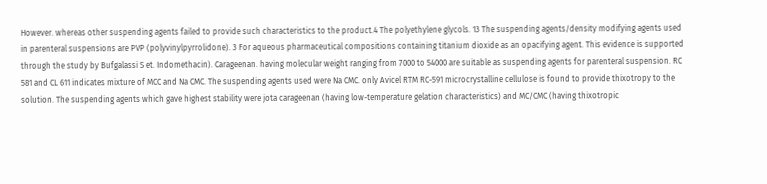However. whereas other suspending agents failed to provide such characteristics to the product.4 The polyethylene glycols. 13 The suspending agents/density modifying agents used in parenteral suspensions are PVP (polyvinylpyrrolidone). 3 For aqueous pharmaceutical compositions containing titanium dioxide as an opacifying agent. This evidence is supported through the study by Bufgalassi S et. Indomethacin). Carageenan. having molecular weight ranging from 7000 to 54000 are suitable as suspending agents for parenteral suspension. RC 581 and CL 611 indicates mixture of MCC and Na CMC. The suspending agents used were Na CMC. only Avicel RTM RC-591 microcrystalline cellulose is found to provide thixotropy to the solution. The suspending agents which gave highest stability were jota carageenan (having low-temperature gelation characteristics) and MC/CMC (having thixotropic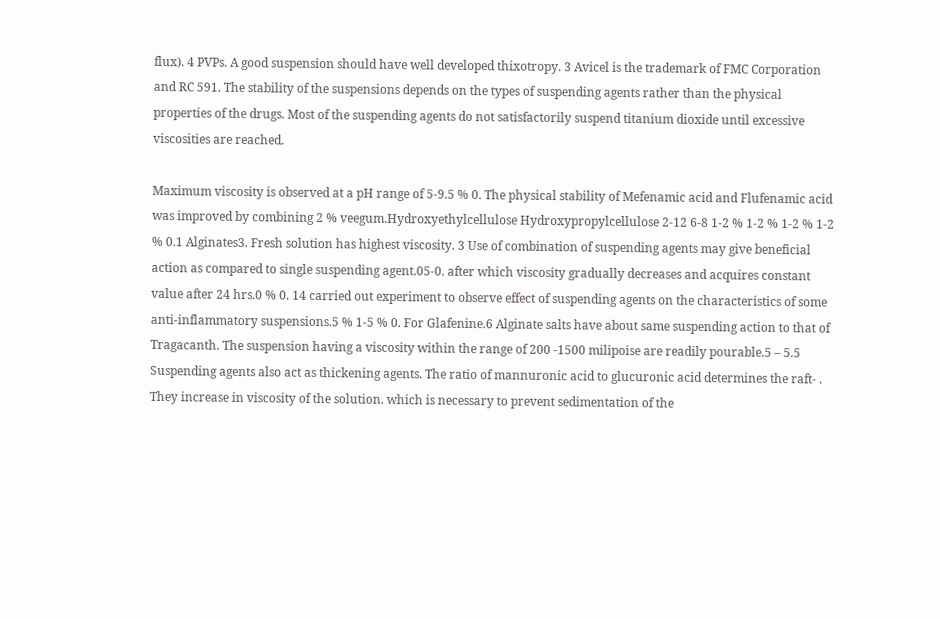flux). 4 PVPs. A good suspension should have well developed thixotropy. 3 Avicel is the trademark of FMC Corporation and RC 591. The stability of the suspensions depends on the types of suspending agents rather than the physical properties of the drugs. Most of the suspending agents do not satisfactorily suspend titanium dioxide until excessive viscosities are reached.

Maximum viscosity is observed at a pH range of 5-9.5 % 0. The physical stability of Mefenamic acid and Flufenamic acid was improved by combining 2 % veegum.Hydroxyethylcellulose Hydroxypropylcellulose 2-12 6-8 1-2 % 1-2 % 1-2 % 1-2 % 0.1 Alginates3. Fresh solution has highest viscosity. 3 Use of combination of suspending agents may give beneficial action as compared to single suspending agent.05-0. after which viscosity gradually decreases and acquires constant value after 24 hrs.0 % 0. 14 carried out experiment to observe effect of suspending agents on the characteristics of some anti-inflammatory suspensions.5 % 1-5 % 0. For Glafenine.6 Alginate salts have about same suspending action to that of Tragacanth. The suspension having a viscosity within the range of 200 -1500 milipoise are readily pourable.5 – 5.5 Suspending agents also act as thickening agents. The ratio of mannuronic acid to glucuronic acid determines the raft- . They increase in viscosity of the solution. which is necessary to prevent sedimentation of the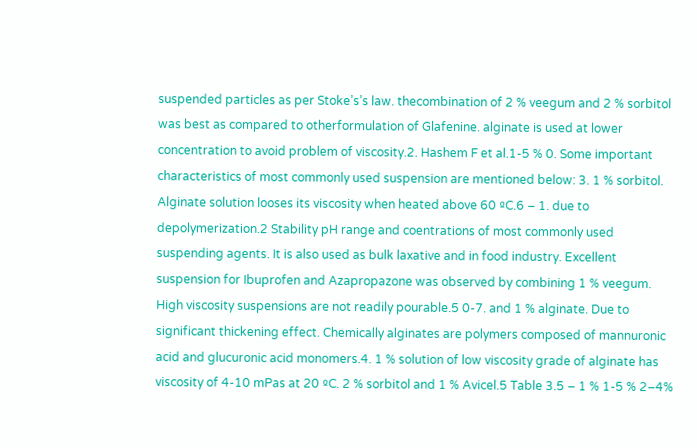suspended particles as per Stoke’s’s law. thecombination of 2 % veegum and 2 % sorbitol was best as compared to otherformulation of Glafenine. alginate is used at lower concentration to avoid problem of viscosity.2. Hashem F et al.1-5 % 0. Some important characteristics of most commonly used suspension are mentioned below: 3. 1 % sorbitol. Alginate solution looses its viscosity when heated above 60 ºC.6 – 1. due to depolymerization.2 Stability pH range and coentrations of most commonly used suspending agents. It is also used as bulk laxative and in food industry. Excellent suspension for Ibuprofen and Azapropazone was observed by combining 1 % veegum. High viscosity suspensions are not readily pourable.5 0-7. and 1 % alginate. Due to significant thickening effect. Chemically alginates are polymers composed of mannuronic acid and glucuronic acid monomers.4. 1 % solution of low viscosity grade of alginate has viscosity of 4-10 mPas at 20 ºC. 2 % sorbitol and 1 % Avicel.5 Table 3.5 – 1 % 1-5 % 2–4%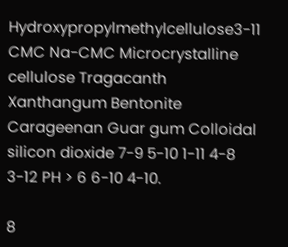Hydroxypropylmethylcellulose3-11 CMC Na-CMC Microcrystalline cellulose Tragacanth Xanthangum Bentonite Carageenan Guar gum Colloidal silicon dioxide 7-9 5-10 1-11 4-8 3-12 PH > 6 6-10 4-10.

8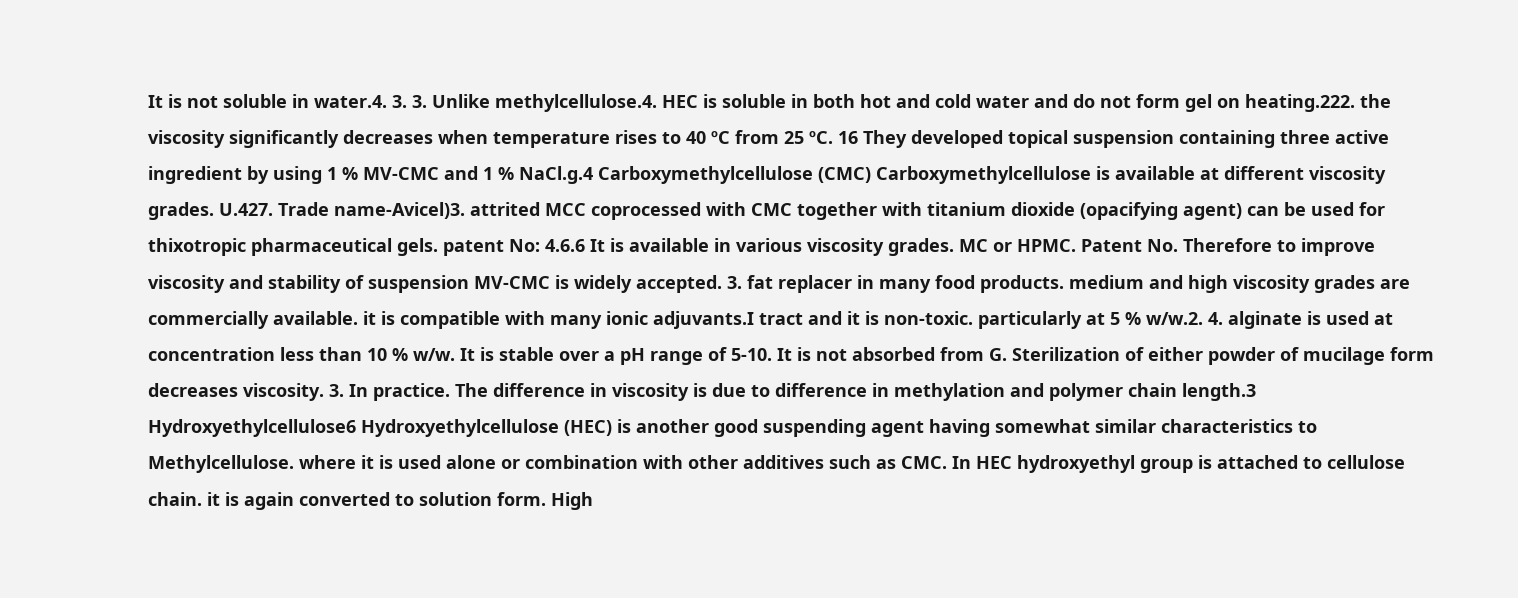It is not soluble in water.4. 3. 3. Unlike methylcellulose.4. HEC is soluble in both hot and cold water and do not form gel on heating.222. the viscosity significantly decreases when temperature rises to 40 ºC from 25 ºC. 16 They developed topical suspension containing three active ingredient by using 1 % MV-CMC and 1 % NaCl.g.4 Carboxymethylcellulose (CMC) Carboxymethylcellulose is available at different viscosity grades. U.427. Trade name-Avicel)3. attrited MCC coprocessed with CMC together with titanium dioxide (opacifying agent) can be used for thixotropic pharmaceutical gels. patent No: 4.6.6 It is available in various viscosity grades. MC or HPMC. Patent No. Therefore to improve viscosity and stability of suspension MV-CMC is widely accepted. 3. fat replacer in many food products. medium and high viscosity grades are commercially available. it is compatible with many ionic adjuvants.I tract and it is non-toxic. particularly at 5 % w/w.2. 4. alginate is used at concentration less than 10 % w/w. It is stable over a pH range of 5-10. It is not absorbed from G. Sterilization of either powder of mucilage form decreases viscosity. 3. In practice. The difference in viscosity is due to difference in methylation and polymer chain length.3 Hydroxyethylcellulose6 Hydroxyethylcellulose (HEC) is another good suspending agent having somewhat similar characteristics to Methylcellulose. where it is used alone or combination with other additives such as CMC. In HEC hydroxyethyl group is attached to cellulose chain. it is again converted to solution form. High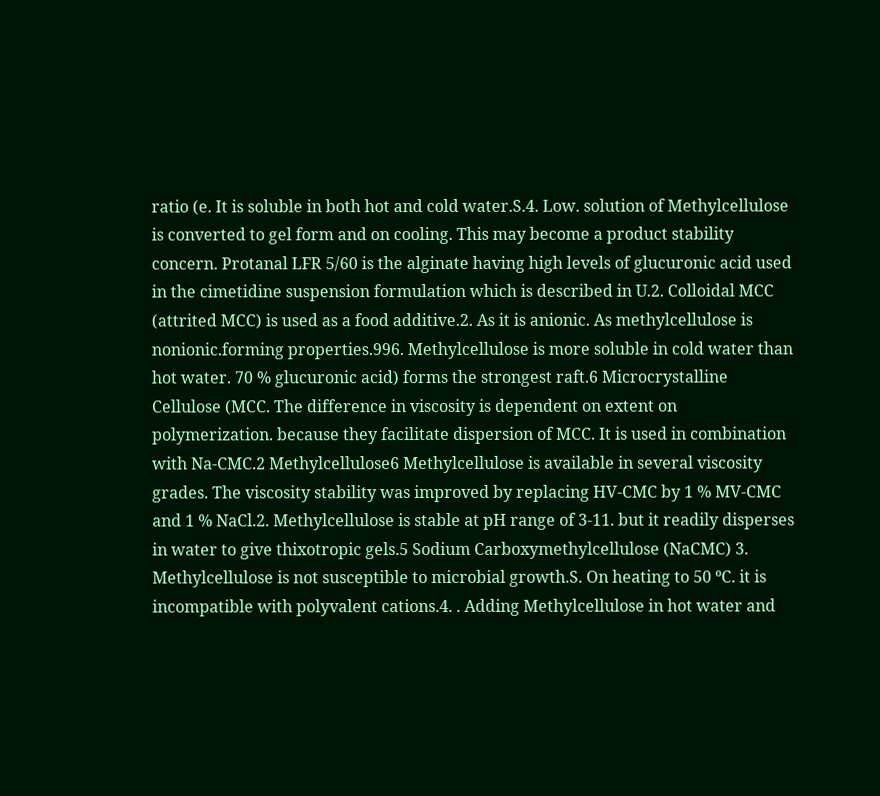ratio (e. It is soluble in both hot and cold water.S.4. Low. solution of Methylcellulose is converted to gel form and on cooling. This may become a product stability concern. Protanal LFR 5/60 is the alginate having high levels of glucuronic acid used in the cimetidine suspension formulation which is described in U.2. Colloidal MCC (attrited MCC) is used as a food additive.2. As it is anionic. As methylcellulose is nonionic.forming properties.996. Methylcellulose is more soluble in cold water than hot water. 70 % glucuronic acid) forms the strongest raft.6 Microcrystalline Cellulose (MCC. The difference in viscosity is dependent on extent on polymerization. because they facilitate dispersion of MCC. It is used in combination with Na-CMC.2 Methylcellulose6 Methylcellulose is available in several viscosity grades. The viscosity stability was improved by replacing HV-CMC by 1 % MV-CMC and 1 % NaCl.2. Methylcellulose is stable at pH range of 3-11. but it readily disperses in water to give thixotropic gels.5 Sodium Carboxymethylcellulose (NaCMC) 3. Methylcellulose is not susceptible to microbial growth.S. On heating to 50 ºC. it is incompatible with polyvalent cations.4. . Adding Methylcellulose in hot water and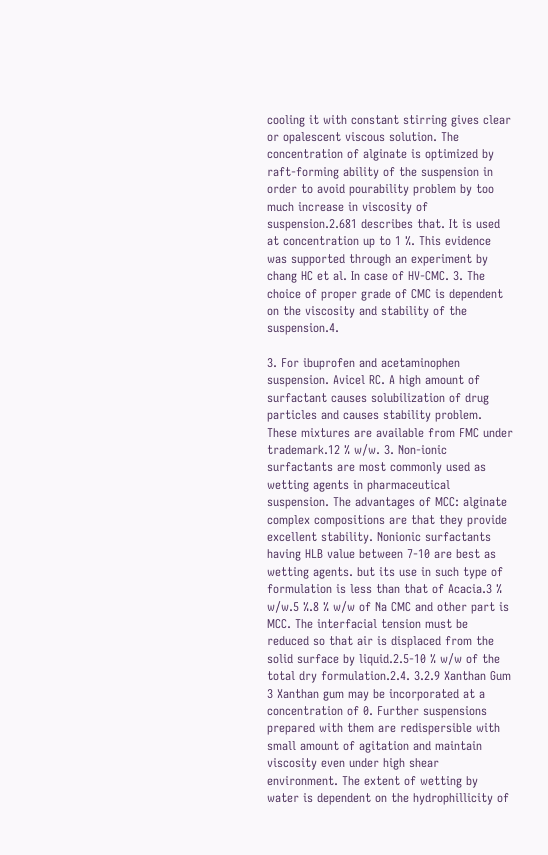cooling it with constant stirring gives clear or opalescent viscous solution. The concentration of alginate is optimized by raft-forming ability of the suspension in order to avoid pourability problem by too much increase in viscosity of suspension.2.681 describes that. It is used at concentration up to 1 %. This evidence was supported through an experiment by chang HC et al. In case of HV-CMC. 3. The choice of proper grade of CMC is dependent on the viscosity and stability of the suspension.4.

3. For ibuprofen and acetaminophen suspension. Avicel RC. A high amount of surfactant causes solubilization of drug particles and causes stability problem. These mixtures are available from FMC under trademark.12 % w/w. 3. Non-ionic surfactants are most commonly used as wetting agents in pharmaceutical suspension. The advantages of MCC: alginate complex compositions are that they provide excellent stability. Nonionic surfactants having HLB value between 7-10 are best as wetting agents. but its use in such type of formulation is less than that of Acacia.3 % w/w.5 %.8 % w/w of Na CMC and other part is MCC. The interfacial tension must be reduced so that air is displaced from the solid surface by liquid.2.5-10 % w/w of the total dry formulation.2.4. 3.2.9 Xanthan Gum 3 Xanthan gum may be incorporated at a concentration of 0. Further suspensions prepared with them are redispersible with small amount of agitation and maintain viscosity even under high shear environment. The extent of wetting by water is dependent on the hydrophillicity of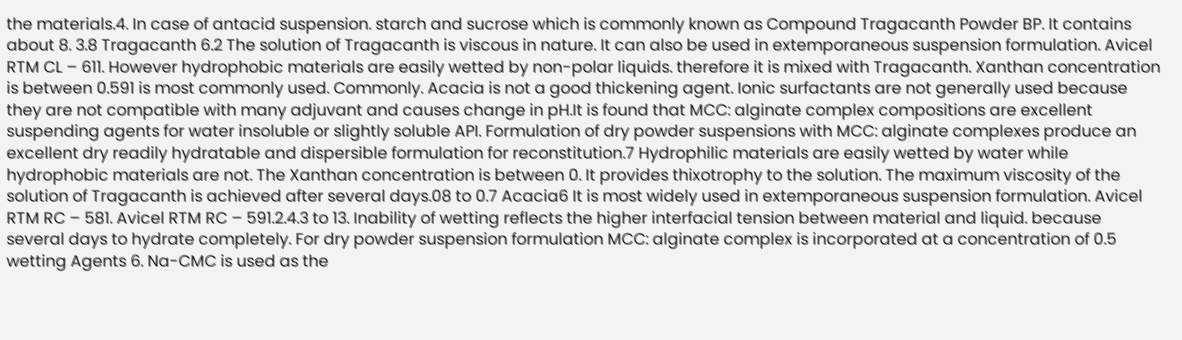the materials.4. In case of antacid suspension. starch and sucrose which is commonly known as Compound Tragacanth Powder BP. It contains about 8. 3.8 Tragacanth 6.2 The solution of Tragacanth is viscous in nature. It can also be used in extemporaneous suspension formulation. Avicel RTM CL – 611. However hydrophobic materials are easily wetted by non-polar liquids. therefore it is mixed with Tragacanth. Xanthan concentration is between 0.591 is most commonly used. Commonly. Acacia is not a good thickening agent. Ionic surfactants are not generally used because they are not compatible with many adjuvant and causes change in pH.It is found that MCC: alginate complex compositions are excellent suspending agents for water insoluble or slightly soluble API. Formulation of dry powder suspensions with MCC: alginate complexes produce an excellent dry readily hydratable and dispersible formulation for reconstitution.7 Hydrophilic materials are easily wetted by water while hydrophobic materials are not. The Xanthan concentration is between 0. It provides thixotrophy to the solution. The maximum viscosity of the solution of Tragacanth is achieved after several days.08 to 0.7 Acacia6 It is most widely used in extemporaneous suspension formulation. Avicel RTM RC – 581. Avicel RTM RC – 591.2.4.3 to 13. Inability of wetting reflects the higher interfacial tension between material and liquid. because several days to hydrate completely. For dry powder suspension formulation MCC: alginate complex is incorporated at a concentration of 0.5 wetting Agents 6. Na-CMC is used as the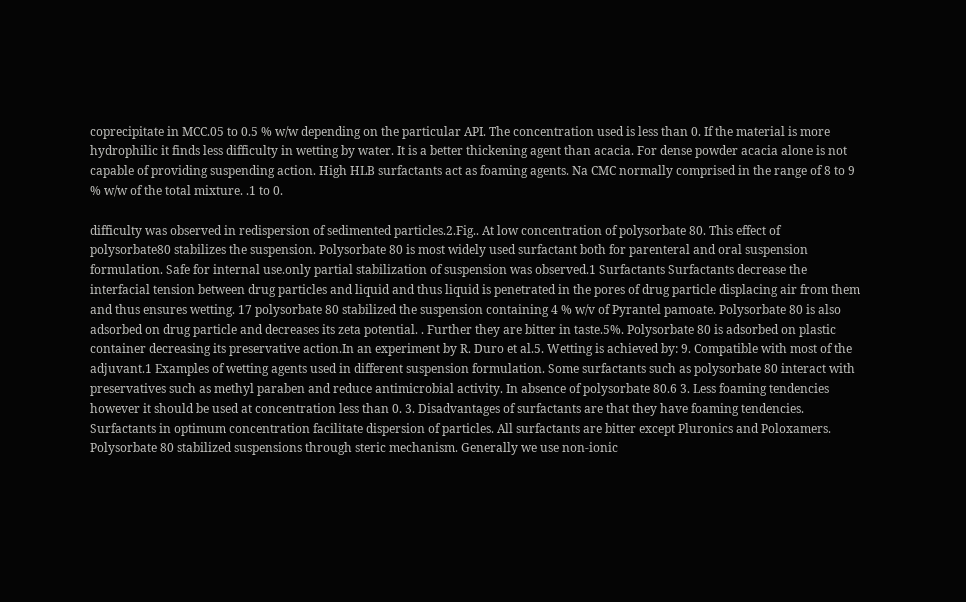coprecipitate in MCC.05 to 0.5 % w/w depending on the particular API. The concentration used is less than 0. If the material is more hydrophilic it finds less difficulty in wetting by water. It is a better thickening agent than acacia. For dense powder acacia alone is not capable of providing suspending action. High HLB surfactants act as foaming agents. Na CMC normally comprised in the range of 8 to 9 % w/w of the total mixture. .1 to 0.

difficulty was observed in redispersion of sedimented particles.2.Fig.. At low concentration of polysorbate 80. This effect of polysorbate80 stabilizes the suspension. Polysorbate 80 is most widely used surfactant both for parenteral and oral suspension formulation. Safe for internal use.only partial stabilization of suspension was observed.1 Surfactants Surfactants decrease the interfacial tension between drug particles and liquid and thus liquid is penetrated in the pores of drug particle displacing air from them and thus ensures wetting. 17 polysorbate 80 stabilized the suspension containing 4 % w/v of Pyrantel pamoate. Polysorbate 80 is also adsorbed on drug particle and decreases its zeta potential. . Further they are bitter in taste.5%. Polysorbate 80 is adsorbed on plastic container decreasing its preservative action.In an experiment by R. Duro et al.5. Wetting is achieved by: 9. Compatible with most of the adjuvant.1 Examples of wetting agents used in different suspension formulation. Some surfactants such as polysorbate 80 interact with preservatives such as methyl paraben and reduce antimicrobial activity. In absence of polysorbate 80.6 3. Less foaming tendencies however it should be used at concentration less than 0. 3. Disadvantages of surfactants are that they have foaming tendencies. Surfactants in optimum concentration facilitate dispersion of particles. All surfactants are bitter except Pluronics and Poloxamers. Polysorbate 80 stabilized suspensions through steric mechanism. Generally we use non-ionic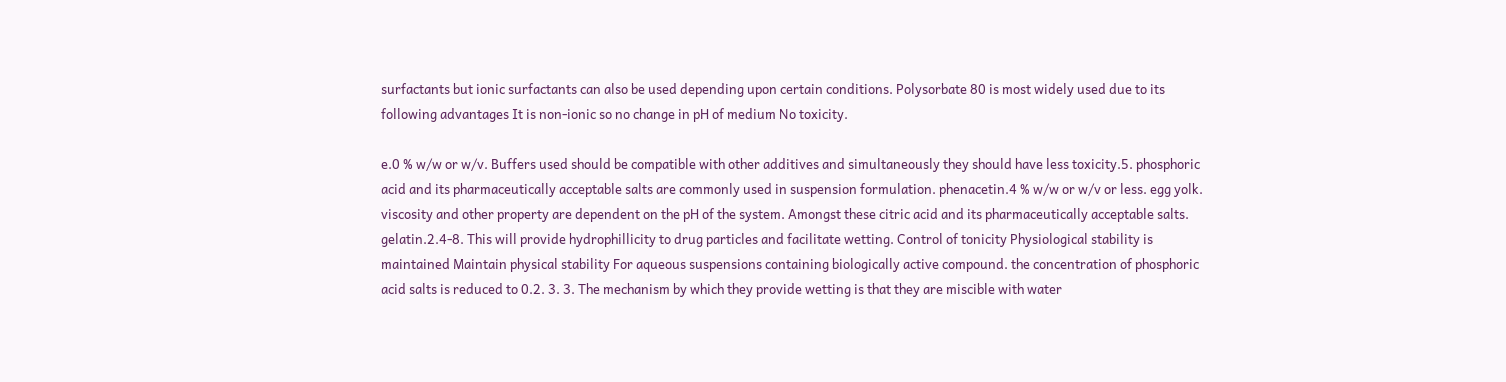surfactants but ionic surfactants can also be used depending upon certain conditions. Polysorbate 80 is most widely used due to its following advantages It is non-ionic so no change in pH of medium No toxicity.

e.0 % w/w or w/v. Buffers used should be compatible with other additives and simultaneously they should have less toxicity.5. phosphoric acid and its pharmaceutically acceptable salts are commonly used in suspension formulation. phenacetin.4 % w/w or w/v or less. egg yolk. viscosity and other property are dependent on the pH of the system. Amongst these citric acid and its pharmaceutically acceptable salts. gelatin.2.4-8. This will provide hydrophillicity to drug particles and facilitate wetting. Control of tonicity Physiological stability is maintained Maintain physical stability For aqueous suspensions containing biologically active compound. the concentration of phosphoric acid salts is reduced to 0.2. 3. 3. The mechanism by which they provide wetting is that they are miscible with water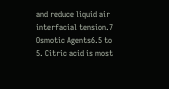and reduce liquid air interfacial tension.7 Osmotic Agents6.5 to 5. Citric acid is most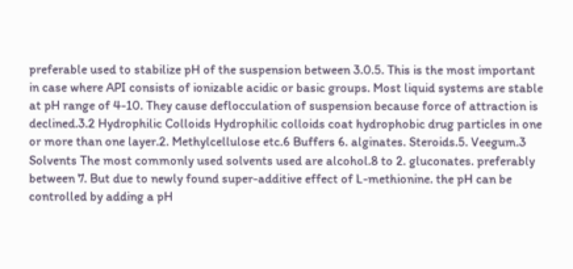preferable used to stabilize pH of the suspension between 3.0.5. This is the most important in case where API consists of ionizable acidic or basic groups. Most liquid systems are stable at pH range of 4-10. They cause deflocculation of suspension because force of attraction is declined.3.2 Hydrophilic Colloids Hydrophilic colloids coat hydrophobic drug particles in one or more than one layer.2. Methylcellulose etc.6 Buffers 6. alginates. Steroids.5. Veegum.3 Solvents The most commonly used solvents used are alcohol.8 to 2. gluconates. preferably between 7. But due to newly found super-additive effect of L-methionine. the pH can be controlled by adding a pH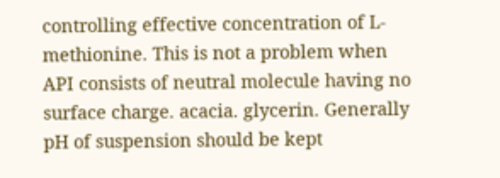controlling effective concentration of L-methionine. This is not a problem when API consists of neutral molecule having no surface charge. acacia. glycerin. Generally pH of suspension should be kept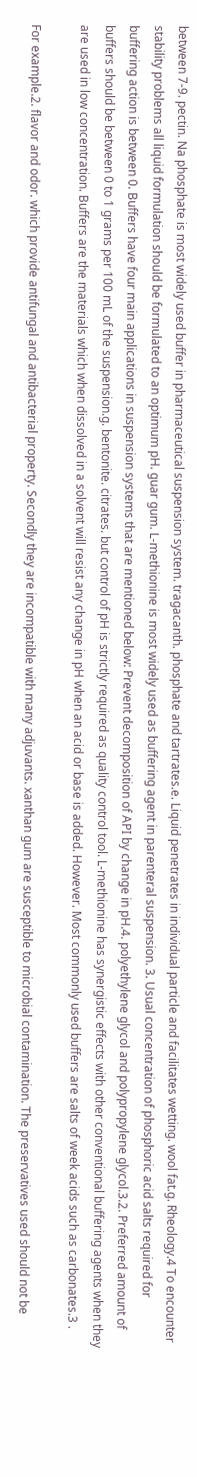between 7-9. pectin. Na phosphate is most widely used buffer in pharmaceutical suspension system. tragacanth. phosphate and tartrates.e. Liquid penetrates in individual particle and facilitates wetting. wool fat.g. Rheology.4 To encounter stability problems all liquid formulation should be formulated to an optimum pH. guar gum. L-methionine is most widely used as buffering agent in parenteral suspension. 3. Usual concentration of phosphoric acid salts required for buffering action is between 0. Buffers have four main applications in suspension systems that are mentioned below: Prevent decomposition of API by change in pH.4. polyethylene glycol and polypropylene glycol.3.2. Preferred amount of buffers should be between 0 to 1 grams per 100 mL of the suspension.g. bentonite. citrates. but control of pH is strictly required as quality control tool. L-methionine has synergistic effects with other conventional buffering agents when they are used in low concentration. Buffers are the materials which when dissolved in a solvent will resist any change in pH when an acid or base is added. However. Most commonly used buffers are salts of week acids such as carbonates.3 .

For example.2. flavor and odor. which provide antifungal and antibacterial property. Secondly they are incompatible with many adjuvants. xanthan gum are susceptible to microbial contamination. The preservatives used should not be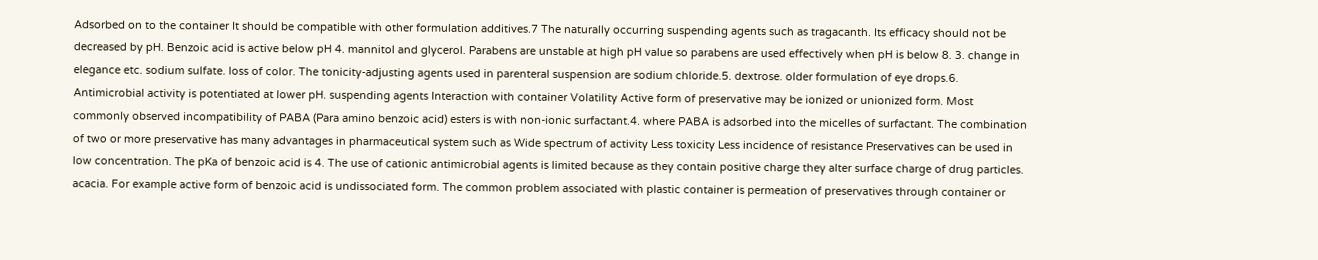Adsorbed on to the container It should be compatible with other formulation additives.7 The naturally occurring suspending agents such as tragacanth. Its efficacy should not be decreased by pH. Benzoic acid is active below pH 4. mannitol and glycerol. Parabens are unstable at high pH value so parabens are used effectively when pH is below 8. 3. change in elegance etc. sodium sulfate. loss of color. The tonicity-adjusting agents used in parenteral suspension are sodium chloride.5. dextrose. older formulation of eye drops.6. Antimicrobial activity is potentiated at lower pH. suspending agents Interaction with container Volatility Active form of preservative may be ionized or unionized form. Most commonly observed incompatibility of PABA (Para amino benzoic acid) esters is with non-ionic surfactant.4. where PABA is adsorbed into the micelles of surfactant. The combination of two or more preservative has many advantages in pharmaceutical system such as Wide spectrum of activity Less toxicity Less incidence of resistance Preservatives can be used in low concentration. The pKa of benzoic acid is 4. The use of cationic antimicrobial agents is limited because as they contain positive charge they alter surface charge of drug particles. acacia. For example active form of benzoic acid is undissociated form. The common problem associated with plastic container is permeation of preservatives through container or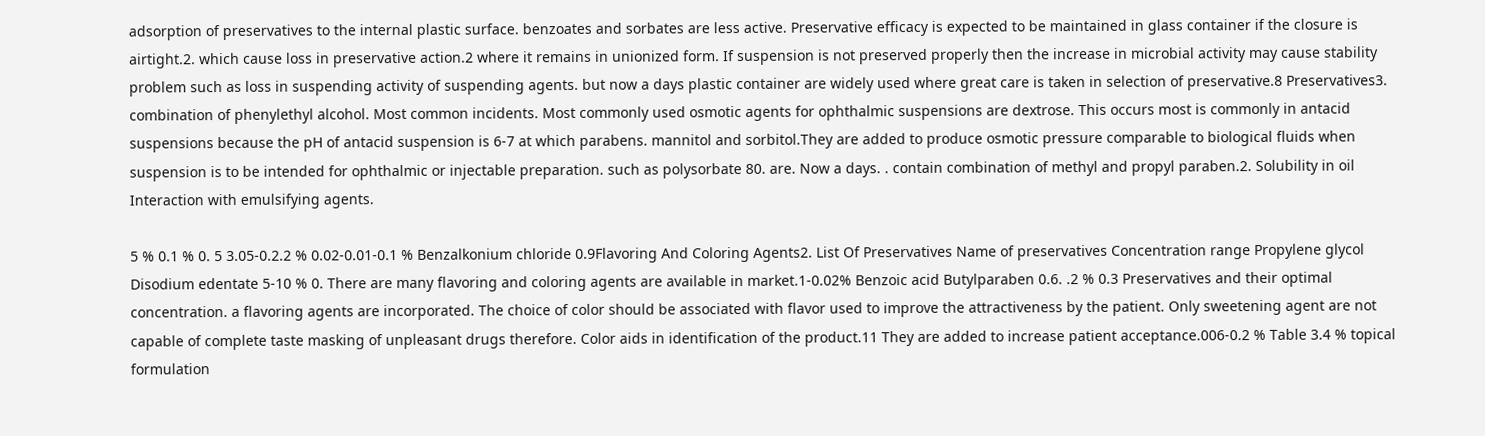adsorption of preservatives to the internal plastic surface. benzoates and sorbates are less active. Preservative efficacy is expected to be maintained in glass container if the closure is airtight.2. which cause loss in preservative action.2 where it remains in unionized form. If suspension is not preserved properly then the increase in microbial activity may cause stability problem such as loss in suspending activity of suspending agents. but now a days plastic container are widely used where great care is taken in selection of preservative.8 Preservatives3. combination of phenylethyl alcohol. Most common incidents. Most commonly used osmotic agents for ophthalmic suspensions are dextrose. This occurs most is commonly in antacid suspensions because the pH of antacid suspension is 6-7 at which parabens. mannitol and sorbitol.They are added to produce osmotic pressure comparable to biological fluids when suspension is to be intended for ophthalmic or injectable preparation. such as polysorbate 80. are. Now a days. . contain combination of methyl and propyl paraben.2. Solubility in oil Interaction with emulsifying agents.

5 % 0.1 % 0. 5 3.05-0.2.2 % 0.02-0.01-0.1 % Benzalkonium chloride 0.9Flavoring And Coloring Agents2. List Of Preservatives Name of preservatives Concentration range Propylene glycol Disodium edentate 5-10 % 0. There are many flavoring and coloring agents are available in market.1-0.02% Benzoic acid Butylparaben 0.6. .2 % 0.3 Preservatives and their optimal concentration. a flavoring agents are incorporated. The choice of color should be associated with flavor used to improve the attractiveness by the patient. Only sweetening agent are not capable of complete taste masking of unpleasant drugs therefore. Color aids in identification of the product.11 They are added to increase patient acceptance.006-0.2 % Table 3.4 % topical formulation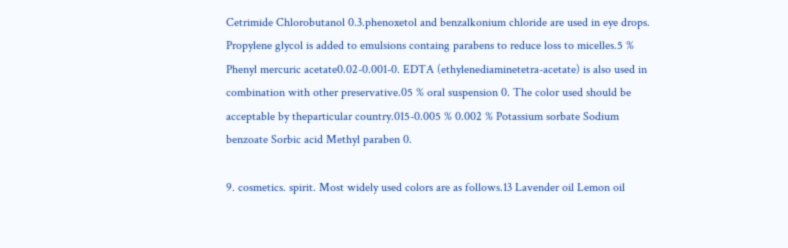Cetrimide Chlorobutanol 0.3.phenoxetol and benzalkonium chloride are used in eye drops. Propylene glycol is added to emulsions containg parabens to reduce loss to micelles.5 % Phenyl mercuric acetate0.02-0.001-0. EDTA (ethylenediaminetetra-acetate) is also used in combination with other preservative.05 % oral suspension 0. The color used should be acceptable by theparticular country.015-0.005 % 0.002 % Potassium sorbate Sodium benzoate Sorbic acid Methyl paraben 0.

9. cosmetics. spirit. Most widely used colors are as follows.13 Lavender oil Lemon oil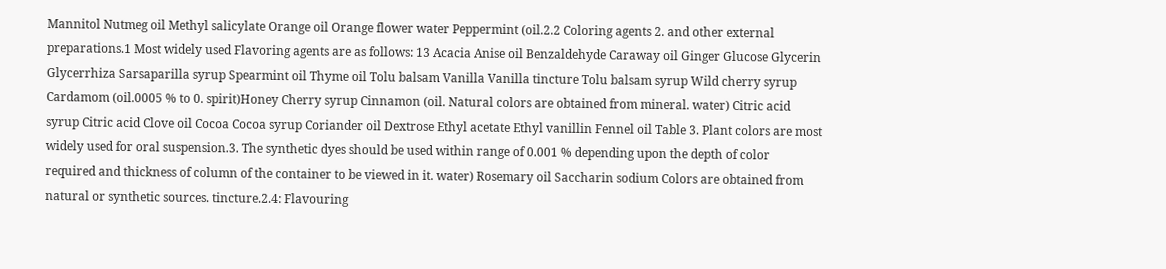Mannitol Nutmeg oil Methyl salicylate Orange oil Orange flower water Peppermint (oil.2.2 Coloring agents 2. and other external preparations.1 Most widely used Flavoring agents are as follows: 13 Acacia Anise oil Benzaldehyde Caraway oil Ginger Glucose Glycerin Glycerrhiza Sarsaparilla syrup Spearmint oil Thyme oil Tolu balsam Vanilla Vanilla tincture Tolu balsam syrup Wild cherry syrup Cardamom (oil.0005 % to 0. spirit)Honey Cherry syrup Cinnamon (oil. Natural colors are obtained from mineral. water) Citric acid syrup Citric acid Clove oil Cocoa Cocoa syrup Coriander oil Dextrose Ethyl acetate Ethyl vanillin Fennel oil Table 3. Plant colors are most widely used for oral suspension.3. The synthetic dyes should be used within range of 0.001 % depending upon the depth of color required and thickness of column of the container to be viewed in it. water) Rosemary oil Saccharin sodium Colors are obtained from natural or synthetic sources. tincture.2.4: Flavouring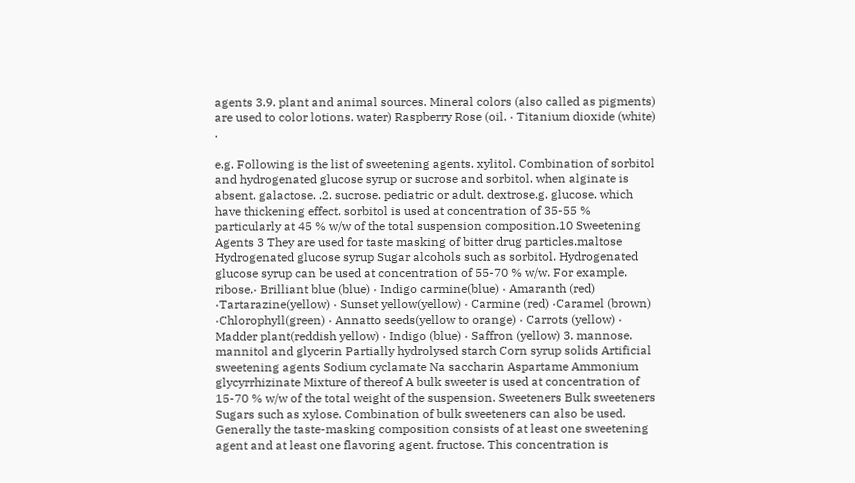agents 3.9. plant and animal sources. Mineral colors (also called as pigments) are used to color lotions. water) Raspberry Rose (oil. · Titanium dioxide (white) .

e.g. Following is the list of sweetening agents. xylitol. Combination of sorbitol and hydrogenated glucose syrup or sucrose and sorbitol. when alginate is absent. galactose. .2. sucrose. pediatric or adult. dextrose.g. glucose. which have thickening effect. sorbitol is used at concentration of 35-55 % particularly at 45 % w/w of the total suspension composition.10 Sweetening Agents 3 They are used for taste masking of bitter drug particles.maltose Hydrogenated glucose syrup Sugar alcohols such as sorbitol. Hydrogenated glucose syrup can be used at concentration of 55-70 % w/w. For example. ribose.· Brilliant blue (blue) · Indigo carmine(blue) · Amaranth (red) ·Tartarazine(yellow) · Sunset yellow(yellow) · Carmine (red) ·Caramel (brown) ·Chlorophyll(green) · Annatto seeds(yellow to orange) · Carrots (yellow) · Madder plant(reddish yellow) · Indigo (blue) · Saffron (yellow) 3. mannose. mannitol and glycerin Partially hydrolysed starch Corn syrup solids Artificial sweetening agents Sodium cyclamate Na saccharin Aspartame Ammonium glycyrrhizinate Mixture of thereof A bulk sweeter is used at concentration of 15-70 % w/w of the total weight of the suspension. Sweeteners Bulk sweeteners Sugars such as xylose. Combination of bulk sweeteners can also be used. Generally the taste-masking composition consists of at least one sweetening agent and at least one flavoring agent. fructose. This concentration is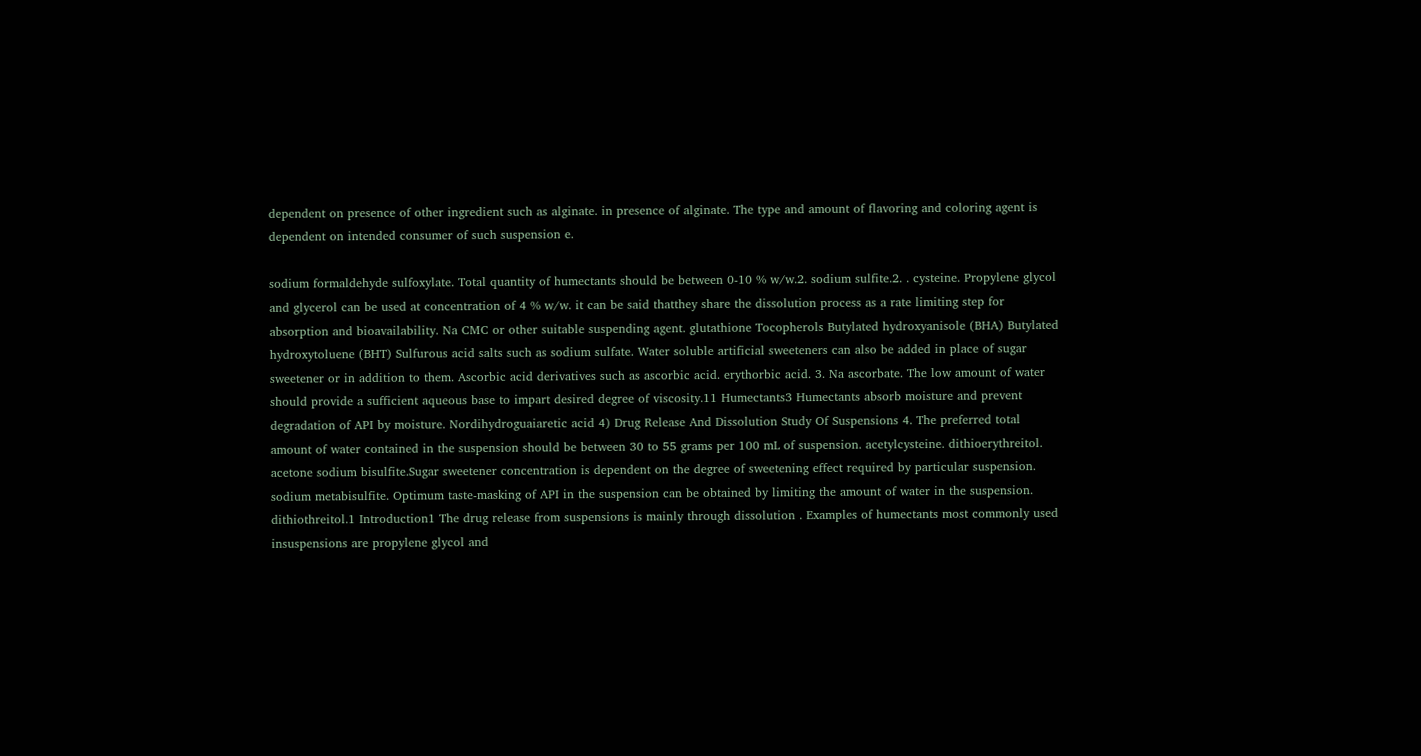dependent on presence of other ingredient such as alginate. in presence of alginate. The type and amount of flavoring and coloring agent is dependent on intended consumer of such suspension e.

sodium formaldehyde sulfoxylate. Total quantity of humectants should be between 0-10 % w/w.2. sodium sulfite.2. . cysteine. Propylene glycol and glycerol can be used at concentration of 4 % w/w. it can be said thatthey share the dissolution process as a rate limiting step for absorption and bioavailability. Na CMC or other suitable suspending agent. glutathione Tocopherols Butylated hydroxyanisole (BHA) Butylated hydroxytoluene (BHT) Sulfurous acid salts such as sodium sulfate. Water soluble artificial sweeteners can also be added in place of sugar sweetener or in addition to them. Ascorbic acid derivatives such as ascorbic acid. erythorbic acid. 3. Na ascorbate. The low amount of water should provide a sufficient aqueous base to impart desired degree of viscosity.11 Humectants3 Humectants absorb moisture and prevent degradation of API by moisture. Nordihydroguaiaretic acid 4) Drug Release And Dissolution Study Of Suspensions 4. The preferred total amount of water contained in the suspension should be between 30 to 55 grams per 100 mL of suspension. acetylcysteine. dithioerythreitol. acetone sodium bisulfite.Sugar sweetener concentration is dependent on the degree of sweetening effect required by particular suspension. sodium metabisulfite. Optimum taste-masking of API in the suspension can be obtained by limiting the amount of water in the suspension. dithiothreitol.1 Introduction1 The drug release from suspensions is mainly through dissolution . Examples of humectants most commonly used insuspensions are propylene glycol and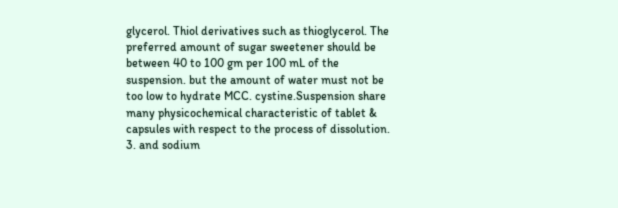glycerol. Thiol derivatives such as thioglycerol. The preferred amount of sugar sweetener should be between 40 to 100 gm per 100 mL of the suspension. but the amount of water must not be too low to hydrate MCC. cystine.Suspension share many physicochemical characteristic of tablet & capsules with respect to the process of dissolution. 3. and sodium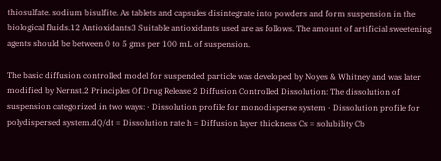thiosulfate. sodium bisulfite. As tablets and capsules disintegrate into powders and form suspension in the biological fluids.12 Antioxidants3 Suitable antioxidants used are as follows. The amount of artificial sweetening agents should be between 0 to 5 gms per 100 mL of suspension.

The basic diffusion controlled model for suspended particle was developed by Noyes & Whitney and was later modified by Nernst.2 Principles Of Drug Release 2 Diffusion Controlled Dissolution: The dissolution of suspension categorized in two ways: · Dissolution profile for monodisperse system · Dissolution profile for polydispersed system.dQ/dt = Dissolution rate h = Diffusion layer thickness Cs = solubility Cb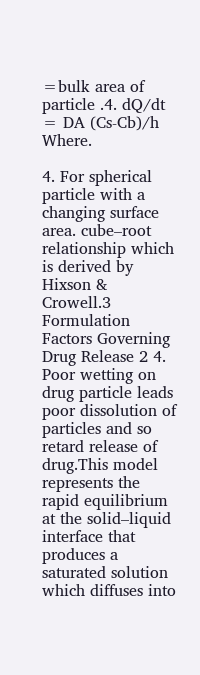=bulk area of particle .4. dQ/dt = DA (Cs-Cb)/h Where.

4. For spherical particle with a changing surface area. cube–root relationship which is derived by Hixson & Crowell.3 Formulation Factors Governing Drug Release 2 4. Poor wetting on drug particle leads poor dissolution of particles and so retard release of drug.This model represents the rapid equilibrium at the solid–liquid interface that produces a saturated solution which diffuses into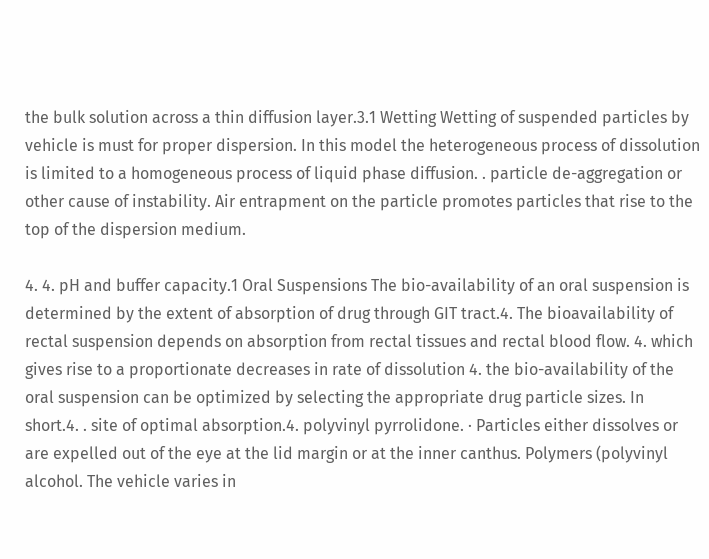the bulk solution across a thin diffusion layer.3.1 Wetting Wetting of suspended particles by vehicle is must for proper dispersion. In this model the heterogeneous process of dissolution is limited to a homogeneous process of liquid phase diffusion. . particle de-aggregation or other cause of instability. Air entrapment on the particle promotes particles that rise to the top of the dispersion medium.

4. 4. pH and buffer capacity.1 Oral Suspensions The bio-availability of an oral suspension is determined by the extent of absorption of drug through GIT tract.4. The bioavailability of rectal suspension depends on absorption from rectal tissues and rectal blood flow. 4. which gives rise to a proportionate decreases in rate of dissolution 4. the bio-availability of the oral suspension can be optimized by selecting the appropriate drug particle sizes. In short.4. . site of optimal absorption.4. polyvinyl pyrrolidone. · Particles either dissolves or are expelled out of the eye at the lid margin or at the inner canthus. Polymers (polyvinyl alcohol. The vehicle varies in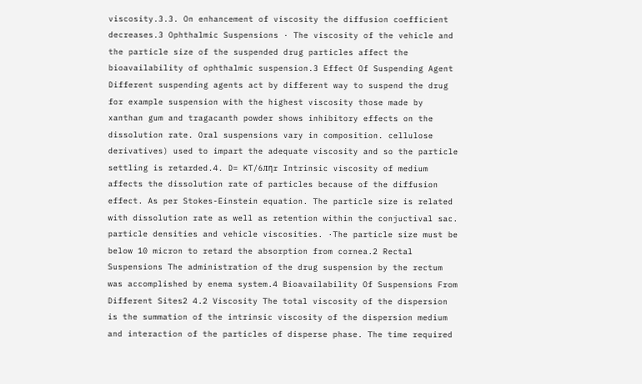viscosity.3.3. On enhancement of viscosity the diffusion coefficient decreases.3 Ophthalmic Suspensions · The viscosity of the vehicle and the particle size of the suspended drug particles affect the bioavailability of ophthalmic suspension.3 Effect Of Suspending Agent Different suspending agents act by different way to suspend the drug for example suspension with the highest viscosity those made by xanthan gum and tragacanth powder shows inhibitory effects on the dissolution rate. Oral suspensions vary in composition. cellulose derivatives) used to impart the adequate viscosity and so the particle settling is retarded.4. D= KT/6лηr Intrinsic viscosity of medium affects the dissolution rate of particles because of the diffusion effect. As per Stokes-Einstein equation. The particle size is related with dissolution rate as well as retention within the conjuctival sac. particle densities and vehicle viscosities. ·The particle size must be below 10 micron to retard the absorption from cornea.2 Rectal Suspensions The administration of the drug suspension by the rectum was accomplished by enema system.4 Bioavailability Of Suspensions From Different Sites2 4.2 Viscosity The total viscosity of the dispersion is the summation of the intrinsic viscosity of the dispersion medium and interaction of the particles of disperse phase. The time required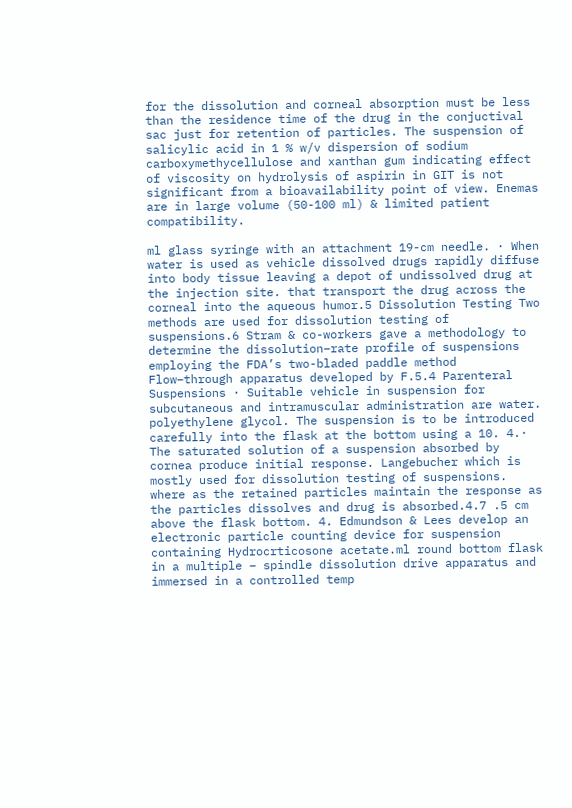for the dissolution and corneal absorption must be less than the residence time of the drug in the conjuctival sac just for retention of particles. The suspension of salicylic acid in 1 % w/v dispersion of sodium carboxymethycellulose and xanthan gum indicating effect of viscosity on hydrolysis of aspirin in GIT is not significant from a bioavailability point of view. Enemas are in large volume (50-100 ml) & limited patient compatibility.

ml glass syringe with an attachment 19-cm needle. · When water is used as vehicle dissolved drugs rapidly diffuse into body tissue leaving a depot of undissolved drug at the injection site. that transport the drug across the corneal into the aqueous humor.5 Dissolution Testing Two methods are used for dissolution testing of suspensions.6 Stram & co-workers gave a methodology to determine the dissolution–rate profile of suspensions employing the FDA’s two-bladed paddle method Flow–through apparatus developed by F.5.4 Parenteral Suspensions · Suitable vehicle in suspension for subcutaneous and intramuscular administration are water. polyethylene glycol. The suspension is to be introduced carefully into the flask at the bottom using a 10. 4.· The saturated solution of a suspension absorbed by cornea produce initial response. Langebucher which is mostly used for dissolution testing of suspensions. where as the retained particles maintain the response as the particles dissolves and drug is absorbed.4.7 .5 cm above the flask bottom. 4. Edmundson & Lees develop an electronic particle counting device for suspension containing Hydrocrticosone acetate.ml round bottom flask in a multiple – spindle dissolution drive apparatus and immersed in a controlled temp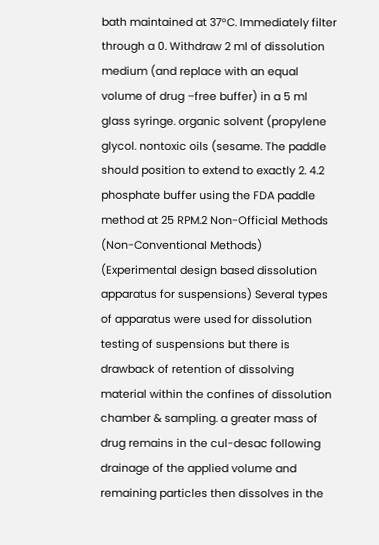bath maintained at 37°C. Immediately filter through a 0. Withdraw 2 ml of dissolution medium (and replace with an equal volume of drug –free buffer) in a 5 ml glass syringe. organic solvent (propylene glycol. nontoxic oils (sesame. The paddle should position to extend to exactly 2. 4.2 phosphate buffer using the FDA paddle method at 25 RPM.2 Non-Official Methods (Non-Conventional Methods) (Experimental design based dissolution apparatus for suspensions) Several types of apparatus were used for dissolution testing of suspensions but there is drawback of retention of dissolving material within the confines of dissolution chamber & sampling. a greater mass of drug remains in the cul-desac following drainage of the applied volume and remaining particles then dissolves in the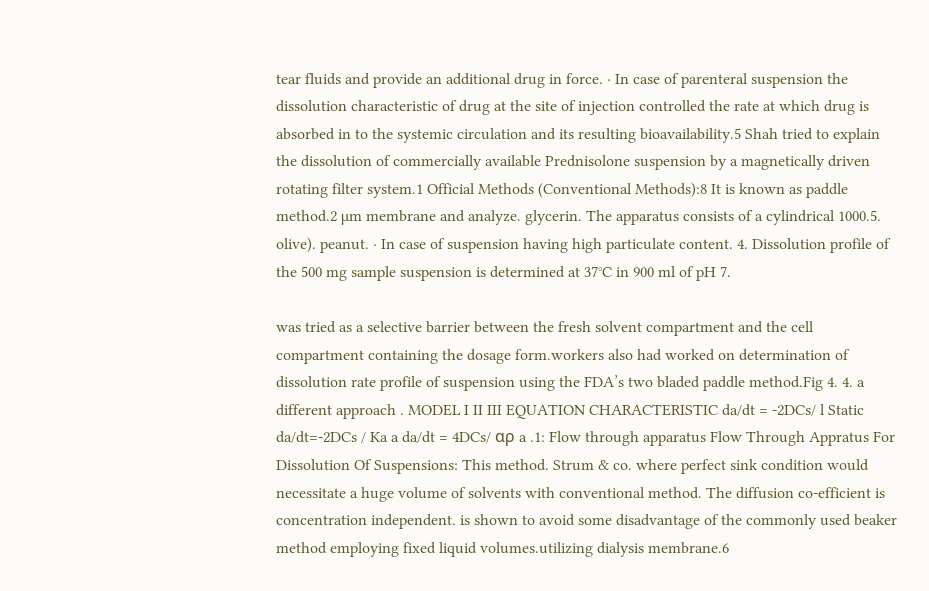tear fluids and provide an additional drug in force. · In case of parenteral suspension the dissolution characteristic of drug at the site of injection controlled the rate at which drug is absorbed in to the systemic circulation and its resulting bioavailability.5 Shah tried to explain the dissolution of commercially available Prednisolone suspension by a magnetically driven rotating filter system.1 Official Methods (Conventional Methods):8 It is known as paddle method.2 µm membrane and analyze. glycerin. The apparatus consists of a cylindrical 1000.5. olive). peanut. · In case of suspension having high particulate content. 4. Dissolution profile of the 500 mg sample suspension is determined at 37°C in 900 ml of pH 7.

was tried as a selective barrier between the fresh solvent compartment and the cell compartment containing the dosage form.workers also had worked on determination of dissolution rate profile of suspension using the FDA’s two bladed paddle method.Fig 4. 4. a different approach . MODEL I II III EQUATION CHARACTERISTIC da/dt = -2DCs/ l Static da/dt=-2DCs / Ka a da/dt = 4DCs/ αρ a .1: Flow through apparatus Flow Through Appratus For Dissolution Of Suspensions: This method. Strum & co. where perfect sink condition would necessitate a huge volume of solvents with conventional method. The diffusion co-efficient is concentration independent. is shown to avoid some disadvantage of the commonly used beaker method employing fixed liquid volumes.utilizing dialysis membrane.6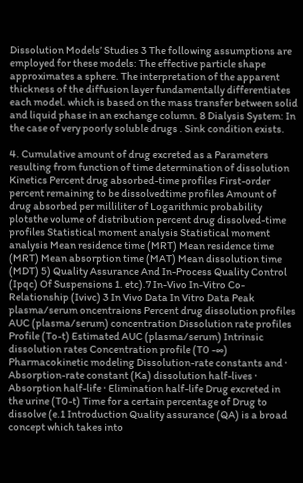Dissolution Models’ Studies 3 The following assumptions are employed for these models: The effective particle shape approximates a sphere. The interpretation of the apparent thickness of the diffusion layer fundamentally differentiates each model. which is based on the mass transfer between solid and liquid phase in an exchange column. 8 Dialysis System: In the case of very poorly soluble drugs . Sink condition exists.

4. Cumulative amount of drug excreted as a Parameters resulting from function of time determination of dissolution Kinetics Percent drug absorbed-time profiles First-order percent remaining to be dissolvedtime profiles Amount of drug absorbed per milliliter of Logarithmic probability plotsthe volume of distribution percent drug dissolved-time profiles Statistical moment analysis Statistical moment analysis Mean residence time (MRT) Mean residence time (MRT) Mean absorption time (MAT) Mean dissolution time (MDT) 5) Quality Assurance And In-Process Quality Control (Ipqc) Of Suspensions 1. etc).7 In-Vivo In-Vitro Co-Relationship (Ivivc) 3 In Vivo Data In Vitro Data Peak plasma/serum oncentraions Percent drug dissolution profiles AUC (plasma/serum) concentration Dissolution rate profiles Profile (To-t) Estimated AUC (plasma/serum) Intrinsic dissolution rates Concentration profile (T0 -∞) Pharmacokinetic modeling Dissolution-rate constants and · Absorption-rate constant (Ka) dissolution half-lives · Absorption half-life · Elimination half-life Drug excreted in the urine (T0-t) Time for a certain percentage of Drug to dissolve (e.1 Introduction Quality assurance (QA) is a broad concept which takes into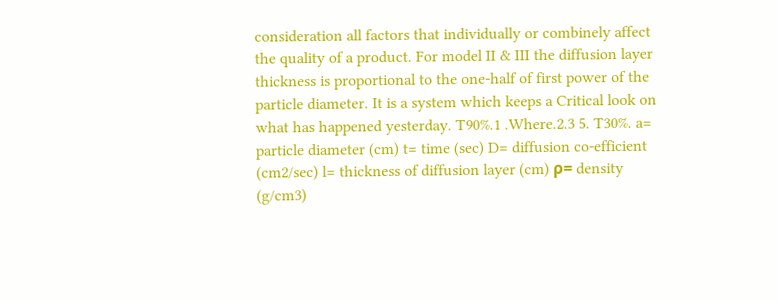consideration all factors that individually or combinely affect the quality of a product. For model II & III the diffusion layer thickness is proportional to the one-half of first power of the particle diameter. It is a system which keeps a Critical look on what has happened yesterday. T90%.1 .Where.2.3 5. T30%. a= particle diameter (cm) t= time (sec) D= diffusion co-efficient (cm2/sec) l= thickness of diffusion layer (cm) ρ= density (g/cm3)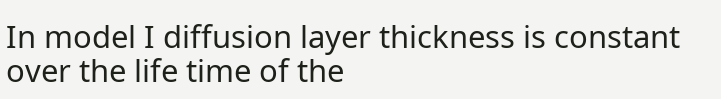In model I diffusion layer thickness is constant over the life time of the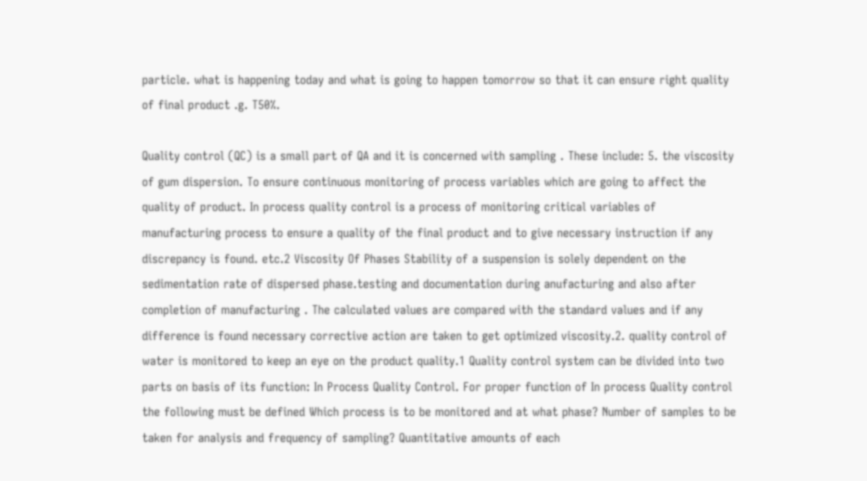particle. what is happening today and what is going to happen tomorrow so that it can ensure right quality of final product .g. T50%.

Quality control (QC) is a small part of QA and it is concerned with sampling . These include: 5. the viscosity of gum dispersion. To ensure continuous monitoring of process variables which are going to affect the quality of product. In process quality control is a process of monitoring critical variables of manufacturing process to ensure a quality of the final product and to give necessary instruction if any discrepancy is found. etc.2 Viscosity Of Phases Stability of a suspension is solely dependent on the sedimentation rate of dispersed phase.testing and documentation during anufacturing and also after completion of manufacturing . The calculated values are compared with the standard values and if any difference is found necessary corrective action are taken to get optimized viscosity.2. quality control of water is monitored to keep an eye on the product quality.1 Quality control system can be divided into two parts on basis of its function: In Process Quality Control. For proper function of In process Quality control the following must be defined Which process is to be monitored and at what phase? Number of samples to be taken for analysis and frequency of sampling? Quantitative amounts of each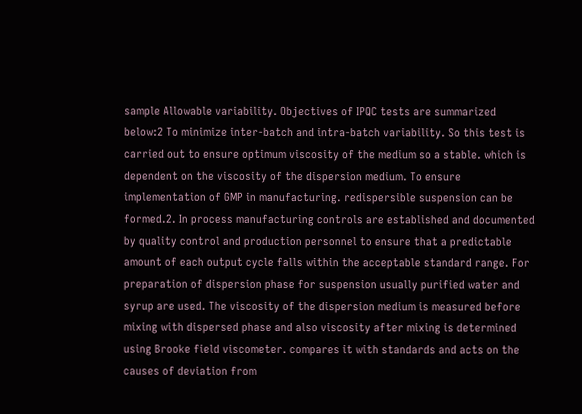sample Allowable variability. Objectives of IPQC tests are summarized below:2 To minimize inter-batch and intra-batch variability. So this test is carried out to ensure optimum viscosity of the medium so a stable. which is dependent on the viscosity of the dispersion medium. To ensure implementation of GMP in manufacturing. redispersible suspension can be formed.2. In process manufacturing controls are established and documented by quality control and production personnel to ensure that a predictable amount of each output cycle falls within the acceptable standard range. For preparation of dispersion phase for suspension usually purified water and syrup are used. The viscosity of the dispersion medium is measured before mixing with dispersed phase and also viscosity after mixing is determined using Brooke field viscometer. compares it with standards and acts on the causes of deviation from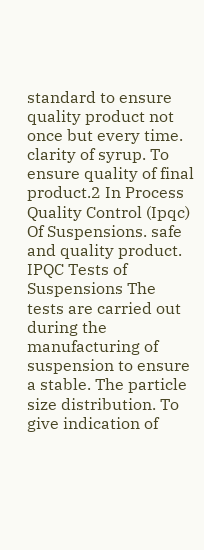standard to ensure quality product not once but every time. clarity of syrup. To ensure quality of final product.2 In Process Quality Control (Ipqc) Of Suspensions. safe and quality product. IPQC Tests of Suspensions The tests are carried out during the manufacturing of suspension to ensure a stable. The particle size distribution. To give indication of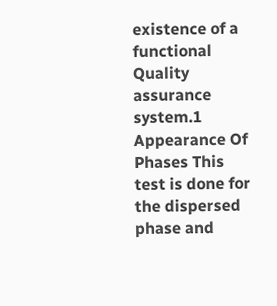existence of a functional Quality assurance system.1 Appearance Of Phases This test is done for the dispersed phase and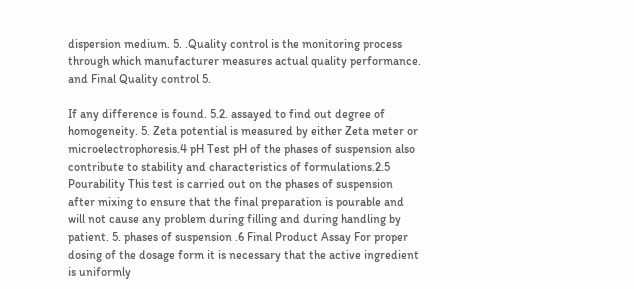dispersion medium. 5. .Quality control is the monitoring process through which manufacturer measures actual quality performance. and Final Quality control 5.

If any difference is found. 5.2. assayed to find out degree of homogeneity. 5. Zeta potential is measured by either Zeta meter or microelectrophoresis.4 pH Test pH of the phases of suspension also contribute to stability and characteristics of formulations.2.5 Pourability This test is carried out on the phases of suspension after mixing to ensure that the final preparation is pourable and will not cause any problem during filling and during handling by patient. 5. phases of suspension .6 Final Product Assay For proper dosing of the dosage form it is necessary that the active ingredient is uniformly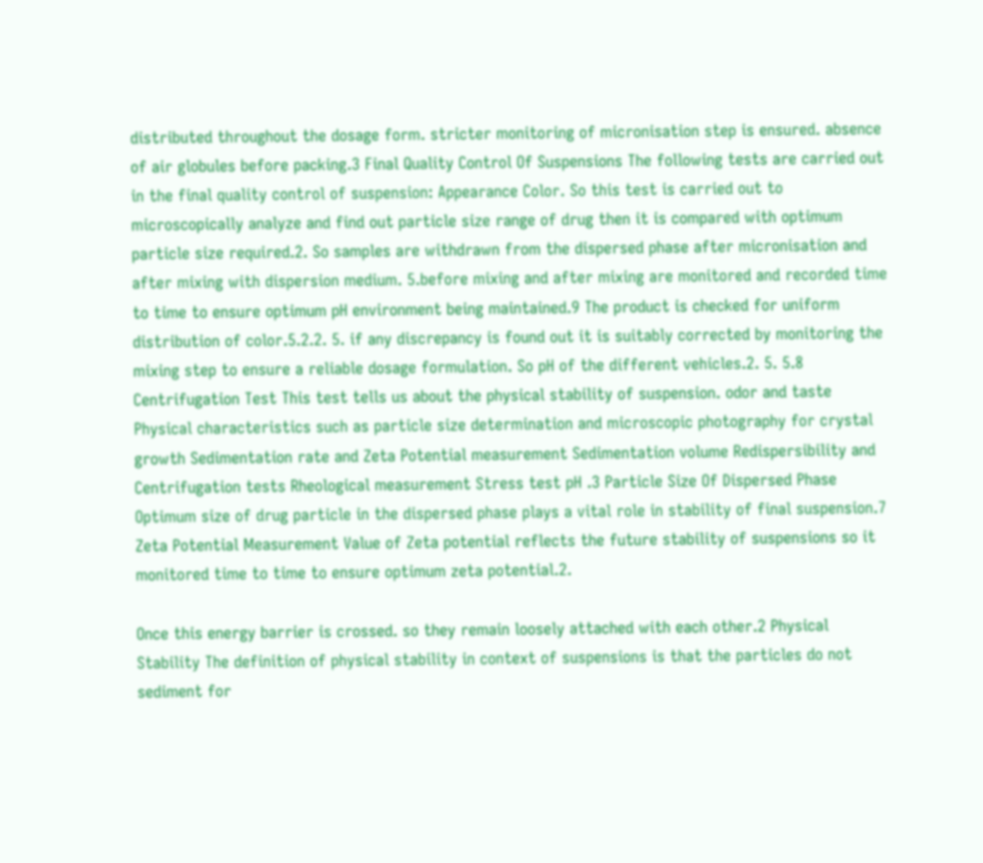distributed throughout the dosage form. stricter monitoring of micronisation step is ensured. absence of air globules before packing.3 Final Quality Control Of Suspensions The following tests are carried out in the final quality control of suspension: Appearance Color. So this test is carried out to microscopically analyze and find out particle size range of drug then it is compared with optimum particle size required.2. So samples are withdrawn from the dispersed phase after micronisation and after mixing with dispersion medium. 5.before mixing and after mixing are monitored and recorded time to time to ensure optimum pH environment being maintained.9 The product is checked for uniform distribution of color.5.2.2. 5. if any discrepancy is found out it is suitably corrected by monitoring the mixing step to ensure a reliable dosage formulation. So pH of the different vehicles.2. 5. 5.8 Centrifugation Test This test tells us about the physical stability of suspension. odor and taste Physical characteristics such as particle size determination and microscopic photography for crystal growth Sedimentation rate and Zeta Potential measurement Sedimentation volume Redispersibility and Centrifugation tests Rheological measurement Stress test pH .3 Particle Size Of Dispersed Phase Optimum size of drug particle in the dispersed phase plays a vital role in stability of final suspension.7 Zeta Potential Measurement Value of Zeta potential reflects the future stability of suspensions so it monitored time to time to ensure optimum zeta potential.2.

Once this energy barrier is crossed. so they remain loosely attached with each other.2 Physical Stability The definition of physical stability in context of suspensions is that the particles do not sediment for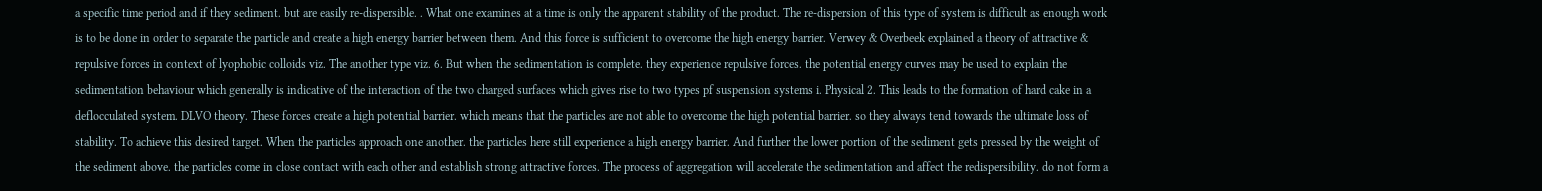a specific time period and if they sediment. but are easily re-dispersible. . What one examines at a time is only the apparent stability of the product. The re-dispersion of this type of system is difficult as enough work is to be done in order to separate the particle and create a high energy barrier between them. And this force is sufficient to overcome the high energy barrier. Verwey & Overbeek explained a theory of attractive & repulsive forces in context of lyophobic colloids viz. The another type viz. 6. But when the sedimentation is complete. they experience repulsive forces. the potential energy curves may be used to explain the sedimentation behaviour which generally is indicative of the interaction of the two charged surfaces which gives rise to two types pf suspension systems i. Physical 2. This leads to the formation of hard cake in a deflocculated system. DLVO theory. These forces create a high potential barrier. which means that the particles are not able to overcome the high potential barrier. so they always tend towards the ultimate loss of stability. To achieve this desired target. When the particles approach one another. the particles here still experience a high energy barrier. And further the lower portion of the sediment gets pressed by the weight of the sediment above. the particles come in close contact with each other and establish strong attractive forces. The process of aggregation will accelerate the sedimentation and affect the redispersibility. do not form a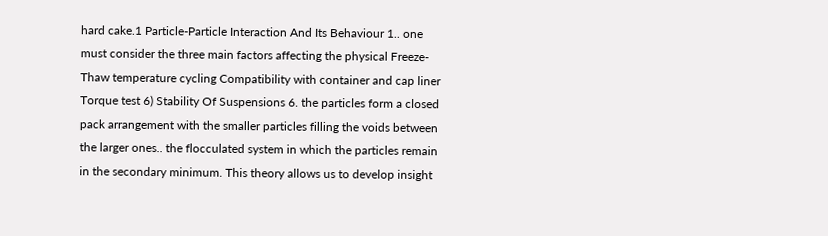hard cake.1 Particle-Particle Interaction And Its Behaviour 1.. one must consider the three main factors affecting the physical Freeze-Thaw temperature cycling Compatibility with container and cap liner Torque test 6) Stability Of Suspensions 6. the particles form a closed pack arrangement with the smaller particles filling the voids between the larger ones.. the flocculated system in which the particles remain in the secondary minimum. This theory allows us to develop insight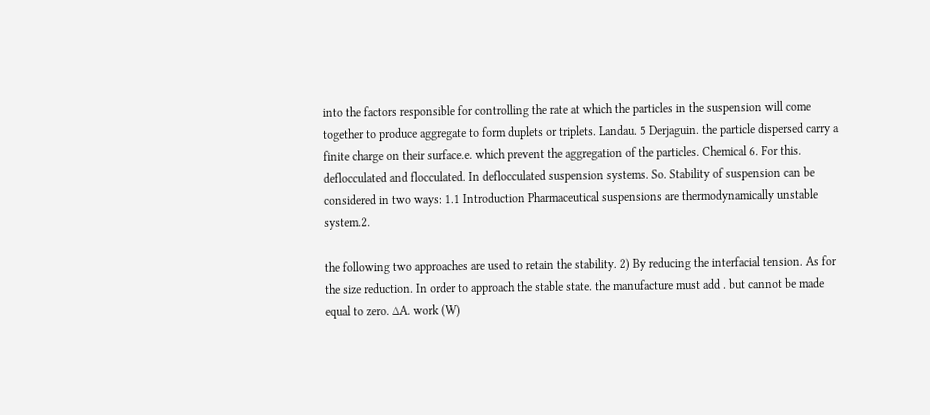into the factors responsible for controlling the rate at which the particles in the suspension will come together to produce aggregate to form duplets or triplets. Landau. 5 Derjaguin. the particle dispersed carry a finite charge on their surface.e. which prevent the aggregation of the particles. Chemical 6. For this. deflocculated and flocculated. In deflocculated suspension systems. So. Stability of suspension can be considered in two ways: 1.1 Introduction Pharmaceutical suspensions are thermodynamically unstable system.2.

the following two approaches are used to retain the stability. 2) By reducing the interfacial tension. As for the size reduction. In order to approach the stable state. the manufacture must add . but cannot be made equal to zero. ∆A. work (W)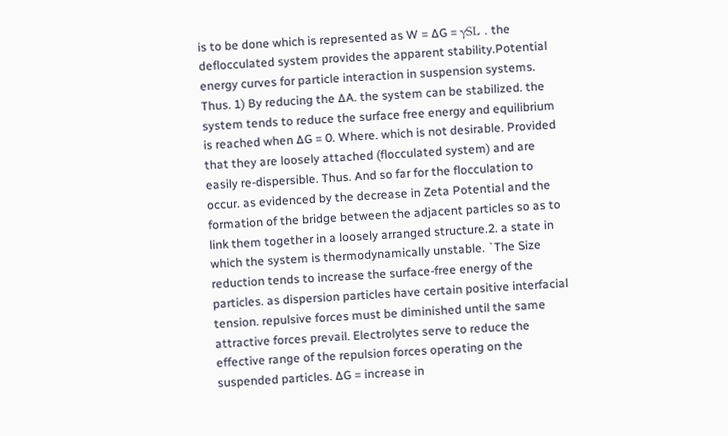is to be done which is represented as W = ∆G = γSL . the deflocculated system provides the apparent stability.Potential energy curves for particle interaction in suspension systems. Thus. 1) By reducing the ∆A. the system can be stabilized. the system tends to reduce the surface free energy and equilibrium is reached when ∆G = 0. Where. which is not desirable. Provided that they are loosely attached (flocculated system) and are easily re-dispersible. Thus. And so far for the flocculation to occur. as evidenced by the decrease in Zeta Potential and the formation of the bridge between the adjacent particles so as to link them together in a loosely arranged structure.2. a state in which the system is thermodynamically unstable. `The Size reduction tends to increase the surface-free energy of the particles. as dispersion particles have certain positive interfacial tension. repulsive forces must be diminished until the same attractive forces prevail. Electrolytes serve to reduce the effective range of the repulsion forces operating on the suspended particles. ∆G = increase in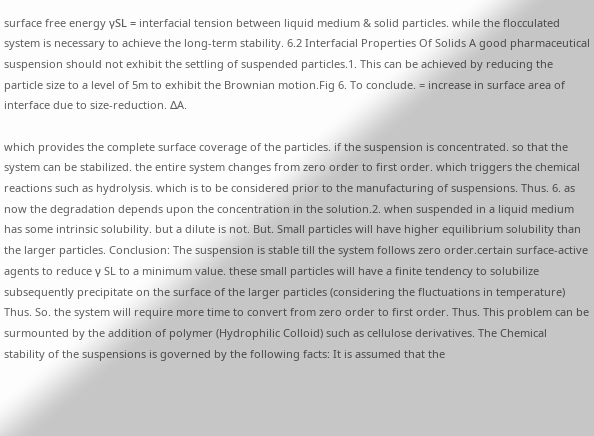surface free energy γSL = interfacial tension between liquid medium & solid particles. while the flocculated system is necessary to achieve the long-term stability. 6.2 Interfacial Properties Of Solids A good pharmaceutical suspension should not exhibit the settling of suspended particles.1. This can be achieved by reducing the particle size to a level of 5m to exhibit the Brownian motion.Fig 6. To conclude. = increase in surface area of interface due to size-reduction. ∆A.

which provides the complete surface coverage of the particles. if the suspension is concentrated. so that the system can be stabilized. the entire system changes from zero order to first order. which triggers the chemical reactions such as hydrolysis. which is to be considered prior to the manufacturing of suspensions. Thus. 6. as now the degradation depends upon the concentration in the solution.2. when suspended in a liquid medium has some intrinsic solubility. but a dilute is not. But. Small particles will have higher equilibrium solubility than the larger particles. Conclusion: The suspension is stable till the system follows zero order.certain surface-active agents to reduce γ SL to a minimum value. these small particles will have a finite tendency to solubilize subsequently precipitate on the surface of the larger particles (considering the fluctuations in temperature) Thus. So. the system will require more time to convert from zero order to first order. Thus. This problem can be surmounted by the addition of polymer (Hydrophilic Colloid) such as cellulose derivatives. The Chemical stability of the suspensions is governed by the following facts: It is assumed that the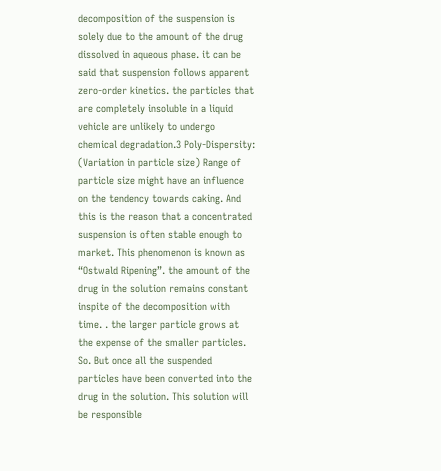decomposition of the suspension is solely due to the amount of the drug dissolved in aqueous phase. it can be said that suspension follows apparent zero-order kinetics. the particles that are completely insoluble in a liquid vehicle are unlikely to undergo chemical degradation.3 Poly-Dispersity: (Variation in particle size) Range of particle size might have an influence on the tendency towards caking. And this is the reason that a concentrated suspension is often stable enough to market. This phenomenon is known as “Ostwald Ripening”. the amount of the drug in the solution remains constant inspite of the decomposition with time. . the larger particle grows at the expense of the smaller particles. So. But once all the suspended particles have been converted into the drug in the solution. This solution will be responsible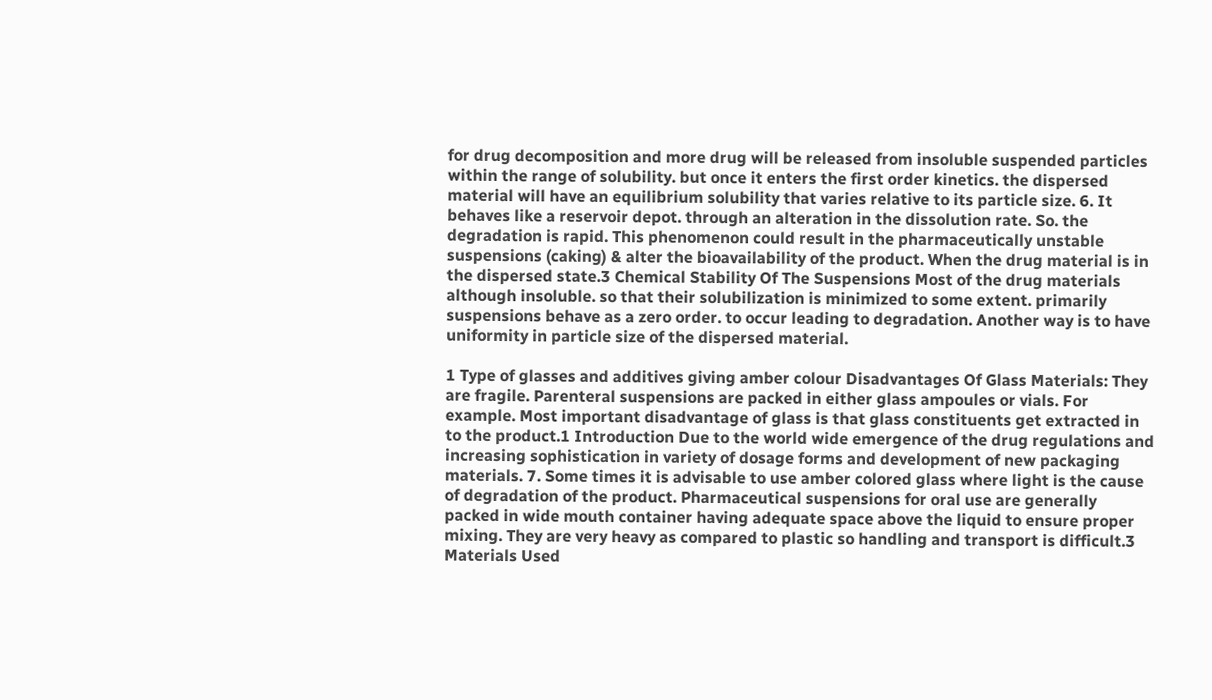for drug decomposition and more drug will be released from insoluble suspended particles within the range of solubility. but once it enters the first order kinetics. the dispersed material will have an equilibrium solubility that varies relative to its particle size. 6. It behaves like a reservoir depot. through an alteration in the dissolution rate. So. the degradation is rapid. This phenomenon could result in the pharmaceutically unstable suspensions (caking) & alter the bioavailability of the product. When the drug material is in the dispersed state.3 Chemical Stability Of The Suspensions Most of the drug materials although insoluble. so that their solubilization is minimized to some extent. primarily suspensions behave as a zero order. to occur leading to degradation. Another way is to have uniformity in particle size of the dispersed material.

1 Type of glasses and additives giving amber colour Disadvantages Of Glass Materials: They are fragile. Parenteral suspensions are packed in either glass ampoules or vials. For example. Most important disadvantage of glass is that glass constituents get extracted in to the product.1 Introduction Due to the world wide emergence of the drug regulations and increasing sophistication in variety of dosage forms and development of new packaging materials. 7. Some times it is advisable to use amber colored glass where light is the cause of degradation of the product. Pharmaceutical suspensions for oral use are generally packed in wide mouth container having adequate space above the liquid to ensure proper mixing. They are very heavy as compared to plastic so handling and transport is difficult.3 Materials Used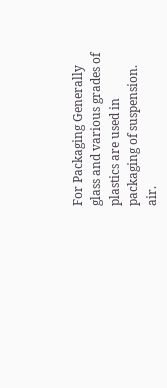For Packaging Generally glass and various grades of plastics are used in packaging of suspension. air.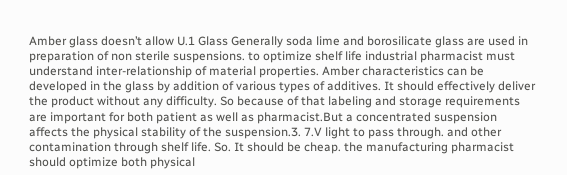Amber glass doesn’t allow U.1 Glass Generally soda lime and borosilicate glass are used in preparation of non sterile suspensions. to optimize shelf life industrial pharmacist must understand inter-relationship of material properties. Amber characteristics can be developed in the glass by addition of various types of additives. It should effectively deliver the product without any difficulty. So because of that labeling and storage requirements are important for both patient as well as pharmacist.But a concentrated suspension affects the physical stability of the suspension.3. 7.V light to pass through. and other contamination through shelf life. So. It should be cheap. the manufacturing pharmacist should optimize both physical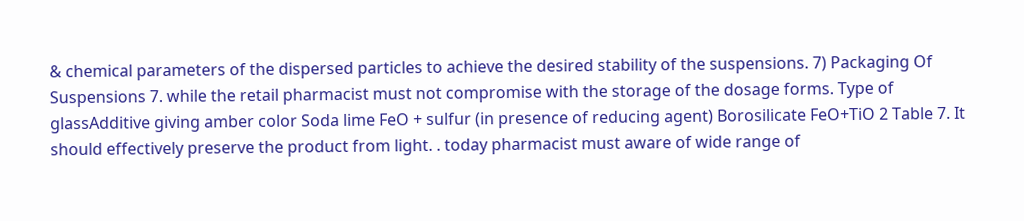& chemical parameters of the dispersed particles to achieve the desired stability of the suspensions. 7) Packaging Of Suspensions 7. while the retail pharmacist must not compromise with the storage of the dosage forms. Type of glassAdditive giving amber color Soda lime FeO + sulfur (in presence of reducing agent) Borosilicate FeO+TiO 2 Table 7. It should effectively preserve the product from light. . today pharmacist must aware of wide range of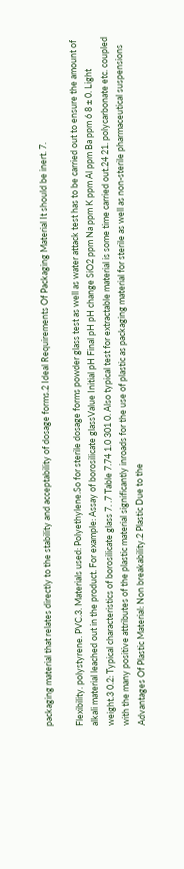packaging material that relates directly to the stability and acceptability of dosage forms.2 Ideal Requirements Of Packaging Material It should be inert. 7.

Flexibility. polystyrene. PVC.3. Materials used: Polyethylene.So for sterile dosage forms powder glass test as well as water attack test has to be carried out to ensure the amount of alkali material leached out in the product. For example: Assay of borosilicate glassValue Initial pH Final pH pH change SiO2 ppm Na ppm K ppm Al ppm Ba ppm 6 8 ± 0. Light weight.3 0.2: Typical characteristics of borosilicate glass 7. .7 Table 7.74 1.0 301 0. Also typical test for extractable material is some time carried out.24 21. polycarbonate etc. coupled with the many positive attributes of the plastic material significantly inroads for the use of plastic as packaging material for sterile as well as non-sterile pharmaceutical suspensions Advantages Of Plastic Material: Non breakability.2 Plastic Due to the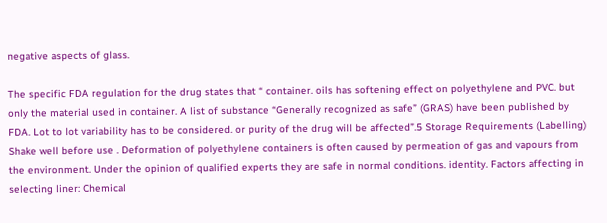negative aspects of glass.

The specific FDA regulation for the drug states that “ container. oils has softening effect on polyethylene and PVC. but only the material used in container. A list of substance “Generally recognized as safe” (GRAS) have been published by FDA. Lot to lot variability has to be considered. or purity of the drug will be affected”.5 Storage Requirements (Labelling) Shake well before use . Deformation of polyethylene containers is often caused by permeation of gas and vapours from the environment. Under the opinion of qualified experts they are safe in normal conditions. identity. Factors affecting in selecting liner: Chemical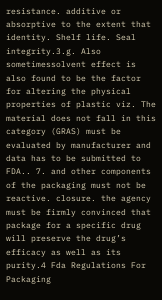resistance. additive or absorptive to the extent that identity. Shelf life. Seal integrity.3.g. Also sometimessolvent effect is also found to be the factor for altering the physical properties of plastic viz. The material does not fall in this category (GRAS) must be evaluated by manufacturer and data has to be submitted to FDA.. 7. and other components of the packaging must not be reactive. closure. the agency must be firmly convinced that package for a specific drug will preserve the drug’s efficacy as well as its purity.4 Fda Regulations For Packaging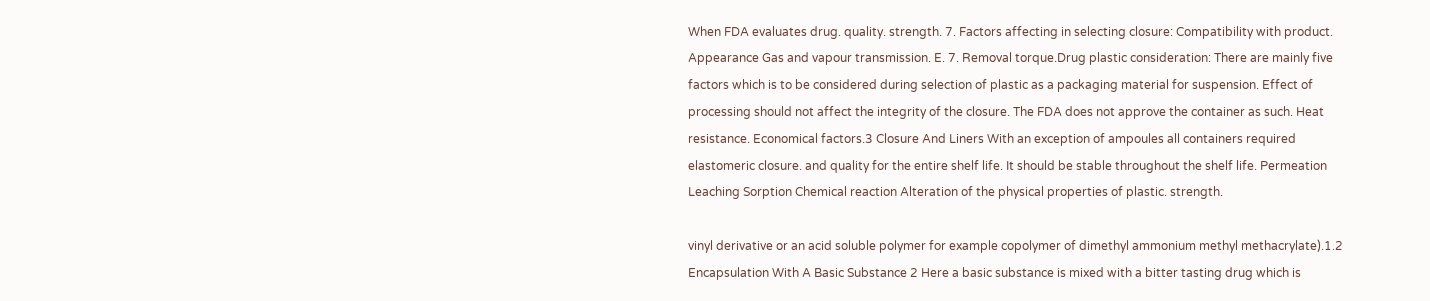When FDA evaluates drug. quality. strength. 7. Factors affecting in selecting closure: Compatibility with product. Appearance Gas and vapour transmission. E. 7. Removal torque.Drug plastic consideration: There are mainly five factors which is to be considered during selection of plastic as a packaging material for suspension. Effect of processing should not affect the integrity of the closure. The FDA does not approve the container as such. Heat resistance. Economical factors.3 Closure And Liners With an exception of ampoules all containers required elastomeric closure. and quality for the entire shelf life. It should be stable throughout the shelf life. Permeation Leaching Sorption Chemical reaction Alteration of the physical properties of plastic. strength.

vinyl derivative or an acid soluble polymer for example copolymer of dimethyl ammonium methyl methacrylate).1.2 Encapsulation With A Basic Substance 2 Here a basic substance is mixed with a bitter tasting drug which is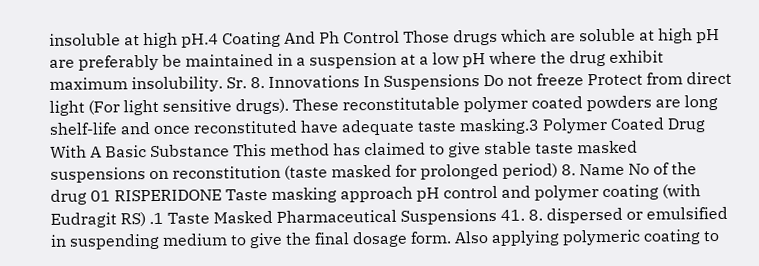insoluble at high pH.4 Coating And Ph Control Those drugs which are soluble at high pH are preferably be maintained in a suspension at a low pH where the drug exhibit maximum insolubility. Sr. 8. Innovations In Suspensions Do not freeze Protect from direct light (For light sensitive drugs). These reconstitutable polymer coated powders are long shelf-life and once reconstituted have adequate taste masking.3 Polymer Coated Drug With A Basic Substance This method has claimed to give stable taste masked suspensions on reconstitution (taste masked for prolonged period) 8. Name No of the drug 01 RISPERIDONE Taste masking approach pH control and polymer coating (with Eudragit RS) .1 Taste Masked Pharmaceutical Suspensions 41. 8. dispersed or emulsified in suspending medium to give the final dosage form. Also applying polymeric coating to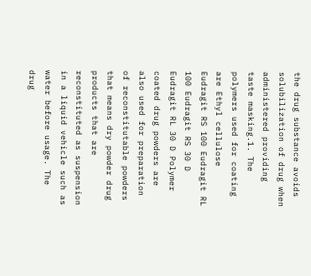the drug substance avoids solubilization of drug when administered providing taste masking.1. The polymers used for coating are Ethyl cellulose Eudragit RS 100 Eudragit RL 100 Eudragit RS 30 D Eudragit RL 30 D Polymer coated drug powders are also used for preparation of reconstitutable powders that means dry powder drug products that are reconstituted as suspension in a liquid vehicle such as water before usage. The drug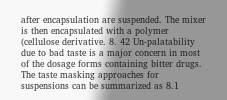after encapsulation are suspended. The mixer is then encapsulated with a polymer (cellulose derivative. 8. 42 Un-palatability due to bad taste is a major concern in most of the dosage forms containing bitter drugs. The taste masking approaches for suspensions can be summarized as 8.1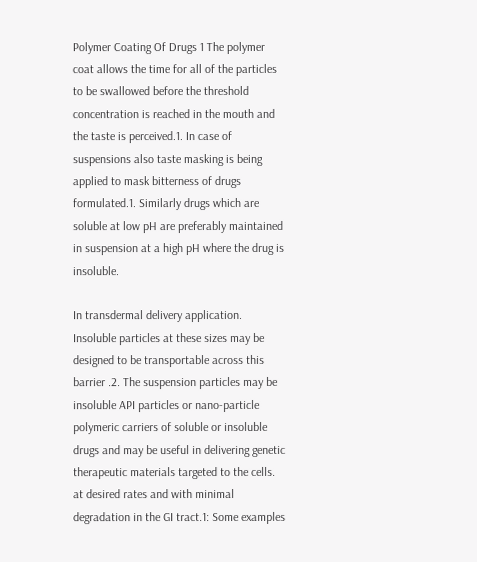Polymer Coating Of Drugs 1 The polymer coat allows the time for all of the particles to be swallowed before the threshold concentration is reached in the mouth and the taste is perceived.1. In case of suspensions also taste masking is being applied to mask bitterness of drugs formulated.1. Similarly drugs which are soluble at low pH are preferably maintained in suspension at a high pH where the drug is insoluble.

In transdermal delivery application. Insoluble particles at these sizes may be designed to be transportable across this barrier .2. The suspension particles may be insoluble API particles or nano-particle polymeric carriers of soluble or insoluble drugs and may be useful in delivering genetic therapeutic materials targeted to the cells. at desired rates and with minimal degradation in the GI tract.1: Some examples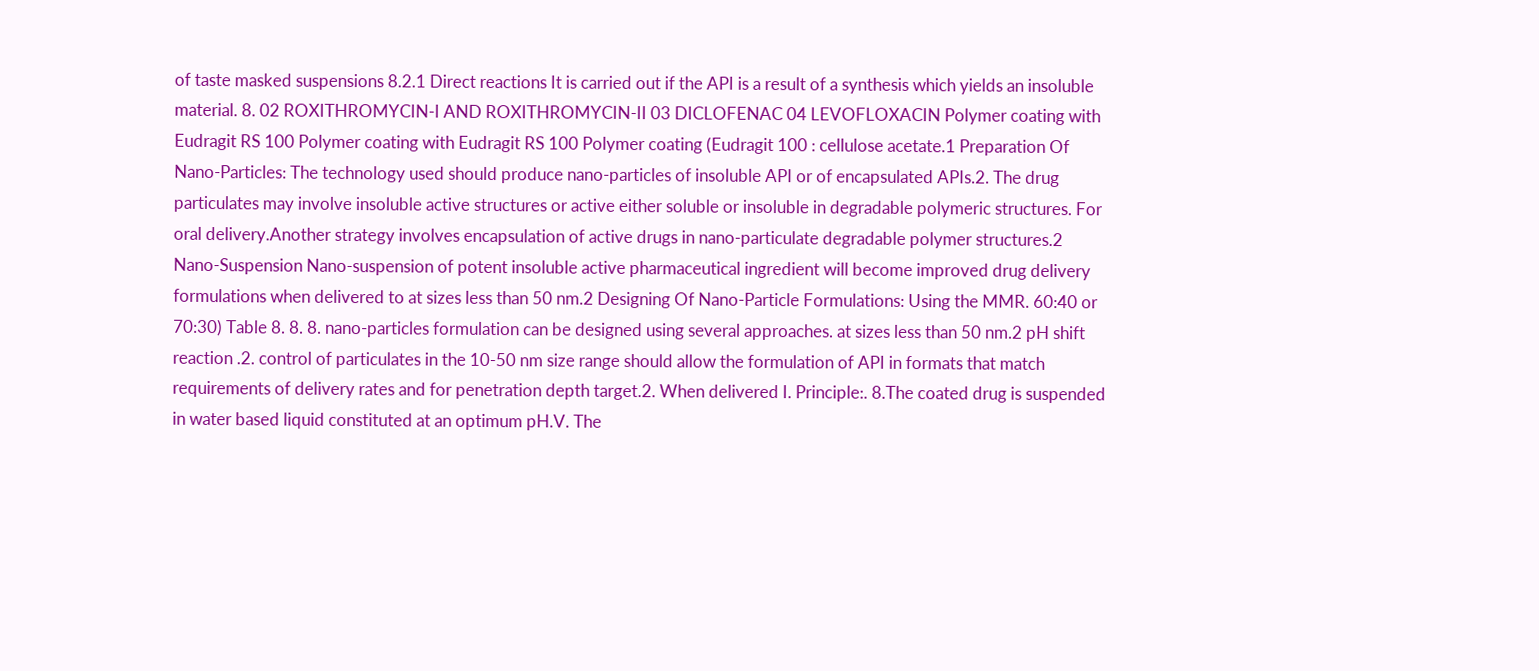of taste masked suspensions 8.2.1 Direct reactions It is carried out if the API is a result of a synthesis which yields an insoluble material. 8. 02 ROXITHROMYCIN-I AND ROXITHROMYCIN-II 03 DICLOFENAC 04 LEVOFLOXACIN Polymer coating with Eudragit RS 100 Polymer coating with Eudragit RS 100 Polymer coating (Eudragit 100 : cellulose acetate.1 Preparation Of Nano-Particles: The technology used should produce nano-particles of insoluble API or of encapsulated APIs.2. The drug particulates may involve insoluble active structures or active either soluble or insoluble in degradable polymeric structures. For oral delivery.Another strategy involves encapsulation of active drugs in nano-particulate degradable polymer structures.2 Nano-Suspension Nano-suspension of potent insoluble active pharmaceutical ingredient will become improved drug delivery formulations when delivered to at sizes less than 50 nm.2 Designing Of Nano-Particle Formulations: Using the MMR. 60:40 or 70:30) Table 8. 8. 8. nano-particles formulation can be designed using several approaches. at sizes less than 50 nm.2 pH shift reaction .2. control of particulates in the 10-50 nm size range should allow the formulation of API in formats that match requirements of delivery rates and for penetration depth target.2. When delivered I. Principle:. 8.The coated drug is suspended in water based liquid constituted at an optimum pH.V. The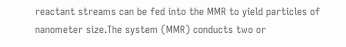reactant streams can be fed into the MMR to yield particles of nanometer size.The system (MMR) conducts two or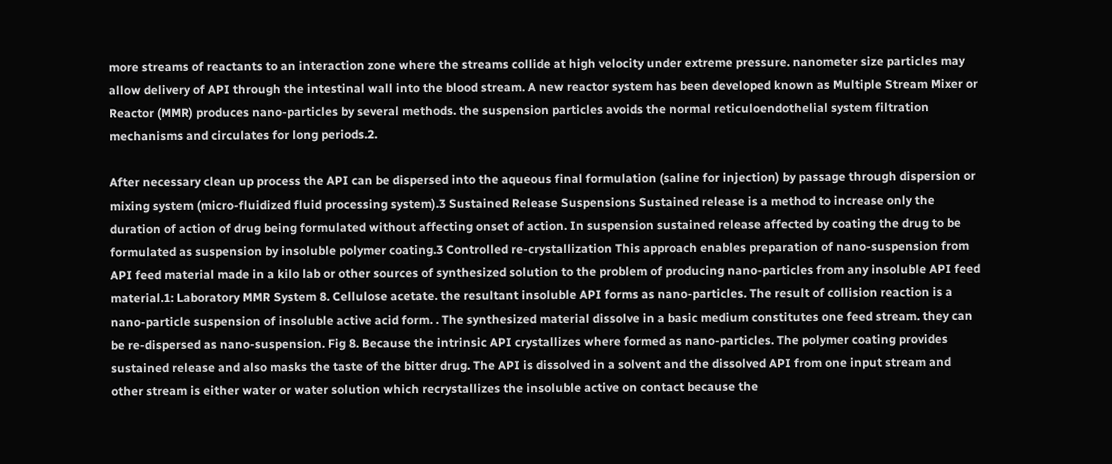more streams of reactants to an interaction zone where the streams collide at high velocity under extreme pressure. nanometer size particles may allow delivery of API through the intestinal wall into the blood stream. A new reactor system has been developed known as Multiple Stream Mixer or Reactor (MMR) produces nano-particles by several methods. the suspension particles avoids the normal reticuloendothelial system filtration mechanisms and circulates for long periods.2.

After necessary clean up process the API can be dispersed into the aqueous final formulation (saline for injection) by passage through dispersion or mixing system (micro-fluidized fluid processing system).3 Sustained Release Suspensions Sustained release is a method to increase only the duration of action of drug being formulated without affecting onset of action. In suspension sustained release affected by coating the drug to be formulated as suspension by insoluble polymer coating.3 Controlled re-crystallization This approach enables preparation of nano-suspension from API feed material made in a kilo lab or other sources of synthesized solution to the problem of producing nano-particles from any insoluble API feed material.1: Laboratory MMR System 8. Cellulose acetate. the resultant insoluble API forms as nano-particles. The result of collision reaction is a nano-particle suspension of insoluble active acid form. . The synthesized material dissolve in a basic medium constitutes one feed stream. they can be re-dispersed as nano-suspension. Fig 8. Because the intrinsic API crystallizes where formed as nano-particles. The polymer coating provides sustained release and also masks the taste of the bitter drug. The API is dissolved in a solvent and the dissolved API from one input stream and other stream is either water or water solution which recrystallizes the insoluble active on contact because the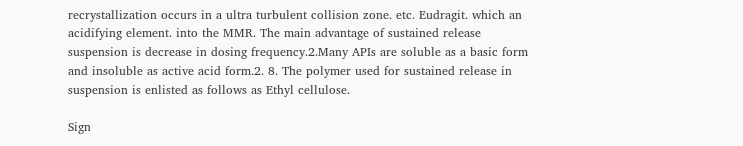recrystallization occurs in a ultra turbulent collision zone. etc. Eudragit. which an acidifying element. into the MMR. The main advantage of sustained release suspension is decrease in dosing frequency.2.Many APIs are soluble as a basic form and insoluble as active acid form.2. 8. The polymer used for sustained release in suspension is enlisted as follows as Ethyl cellulose.

Sign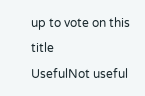up to vote on this title
UsefulNot useful